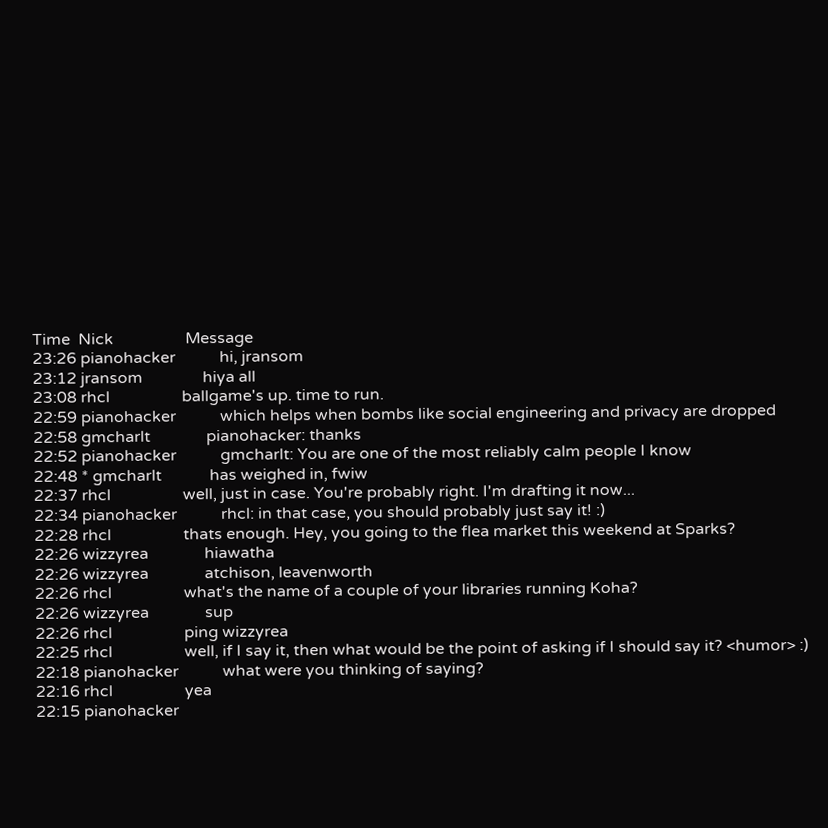Time  Nick                  Message
23:26 pianohacker           hi, jransom
23:12 jransom               hiya all
23:08 rhcl                  ballgame's up. time to run.
22:59 pianohacker           which helps when bombs like social engineering and privacy are dropped
22:58 gmcharlt              pianohacker: thanks
22:52 pianohacker           gmcharlt: You are one of the most reliably calm people I know
22:48 * gmcharlt            has weighed in, fwiw
22:37 rhcl                  well, just in case. You're probably right. I'm drafting it now...
22:34 pianohacker           rhcl: in that case, you should probably just say it! :)
22:28 rhcl                  thats enough. Hey, you going to the flea market this weekend at Sparks?
22:26 wizzyrea              hiawatha
22:26 wizzyrea              atchison, leavenworth
22:26 rhcl                  what's the name of a couple of your libraries running Koha?
22:26 wizzyrea              sup
22:26 rhcl                  ping wizzyrea
22:25 rhcl                  well, if I say it, then what would be the point of asking if I should say it? <humor> :)
22:18 pianohacker           what were you thinking of saying?
22:16 rhcl                  yea
22:15 pianohacker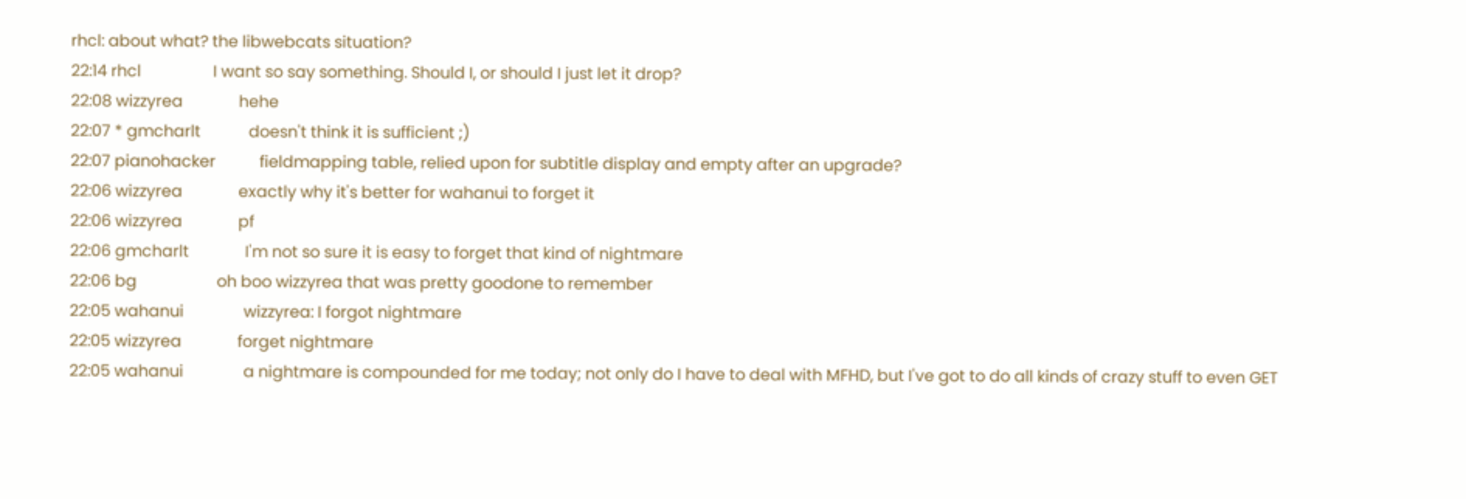rhcl: about what? the libwebcats situation?
22:14 rhcl                  I want so say something. Should I, or should I just let it drop?
22:08 wizzyrea              hehe
22:07 * gmcharlt            doesn't think it is sufficient ;)
22:07 pianohacker           fieldmapping table, relied upon for subtitle display and empty after an upgrade?
22:06 wizzyrea              exactly why it's better for wahanui to forget it
22:06 wizzyrea              pf
22:06 gmcharlt              I'm not so sure it is easy to forget that kind of nightmare
22:06 bg                    oh boo wizzyrea that was pretty goodone to remember
22:05 wahanui               wizzyrea: I forgot nightmare
22:05 wizzyrea              forget nightmare
22:05 wahanui               a nightmare is compounded for me today; not only do I have to deal with MFHD, but I've got to do all kinds of crazy stuff to even GET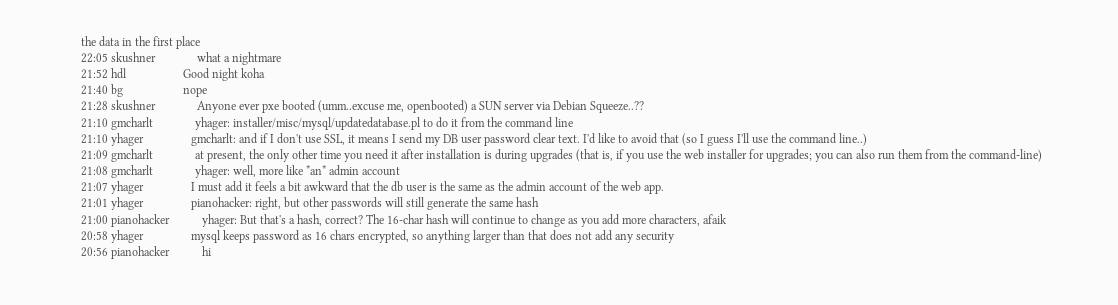the data in the first place
22:05 skushner              what a nightmare
21:52 hdl                   Good night koha
21:40 bg                    nope
21:28 skushner              Anyone ever pxe booted (umm..excuse me, openbooted) a SUN server via Debian Squeeze..??
21:10 gmcharlt              yhager: installer/misc/mysql/updatedatabase.pl to do it from the command line
21:10 yhager                gmcharlt: and if I don't use SSL, it means I send my DB user password clear text. I'd like to avoid that (so I guess I'll use the command line..)
21:09 gmcharlt              at present, the only other time you need it after installation is during upgrades (that is, if you use the web installer for upgrades; you can also run them from the command-line)
21:08 gmcharlt              yhager: well, more like *an* admin account
21:07 yhager                I must add it feels a bit awkward that the db user is the same as the admin account of the web app.
21:01 yhager                pianohacker: right, but other passwords will still generate the same hash
21:00 pianohacker           yhager: But that's a hash, correct? The 16-char hash will continue to change as you add more characters, afaik
20:58 yhager                mysql keeps password as 16 chars encrypted, so anything larger than that does not add any security
20:56 pianohacker           hi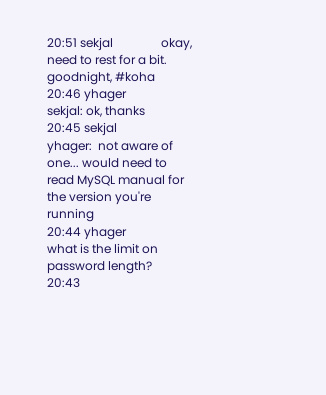20:51 sekjal                okay, need to rest for a bit.  goodnight, #koha
20:46 yhager                sekjal: ok, thanks
20:45 sekjal                yhager:  not aware of one... would need to read MySQL manual for the version you're running
20:44 yhager                what is the limit on password length?
20:43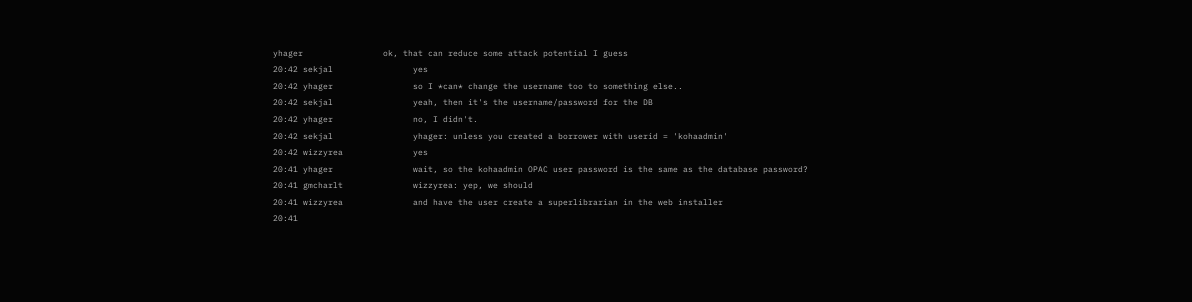yhager                ok, that can reduce some attack potential I guess
20:42 sekjal                yes
20:42 yhager                so I *can* change the username too to something else..
20:42 sekjal                yeah, then it's the username/password for the DB
20:42 yhager                no, I didn't.
20:42 sekjal                yhager: unless you created a borrower with userid = 'kohaadmin'
20:42 wizzyrea              yes
20:41 yhager                wait, so the kohaadmin OPAC user password is the same as the database password?
20:41 gmcharlt              wizzyrea: yep, we should
20:41 wizzyrea              and have the user create a superlibrarian in the web installer
20:41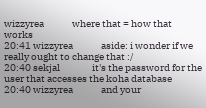wizzyrea              where that = how that works
20:41 wizzyrea              aside: i wonder if we really ought to change that :/
20:40 sekjal                it's the password for the user that accesses the koha database
20:40 wizzyrea              and your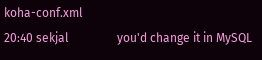koha-conf.xml
20:40 sekjal                you'd change it in MySQL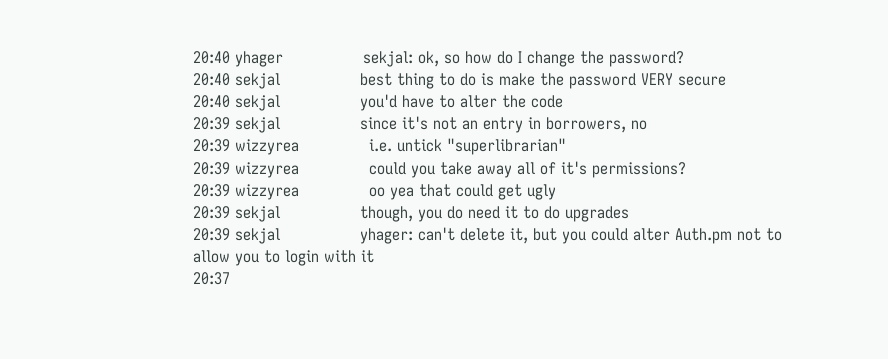20:40 yhager                sekjal: ok, so how do I change the password?
20:40 sekjal                best thing to do is make the password VERY secure
20:40 sekjal                you'd have to alter the code
20:39 sekjal                since it's not an entry in borrowers, no
20:39 wizzyrea              i.e. untick "superlibrarian"
20:39 wizzyrea              could you take away all of it's permissions?
20:39 wizzyrea              oo yea that could get ugly
20:39 sekjal                though, you do need it to do upgrades
20:39 sekjal                yhager: can't delete it, but you could alter Auth.pm not to allow you to login with it
20:37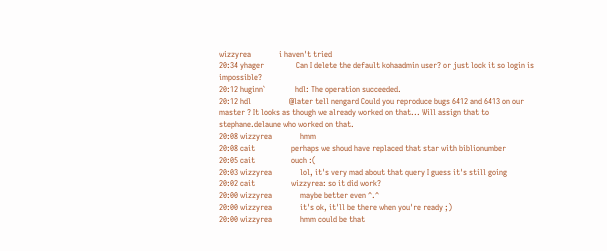wizzyrea              i haven't tried
20:34 yhager                Can I delete the default kohaadmin user? or just lock it so login is impossible?
20:12 huginn`               hdl: The operation succeeded.
20:12 hdl                   @later tell nengard Could you reproduce bugs 6412 and 6413 on our master ? It looks as though we already worked on that... Will assign that to stephane.delaune who worked on that.
20:08 wizzyrea              hmm
20:08 cait                  perhaps we shoud have replaced that star with biblionumber
20:05 cait                  ouch :(
20:03 wizzyrea              lol, it's very mad about that query I guess it's still going
20:02 cait                  wizzyrea: so it did work?
20:00 wizzyrea              maybe better even ^.^
20:00 wizzyrea              it's ok, it'll be there when you're ready ;)
20:00 wizzyrea              hmm could be that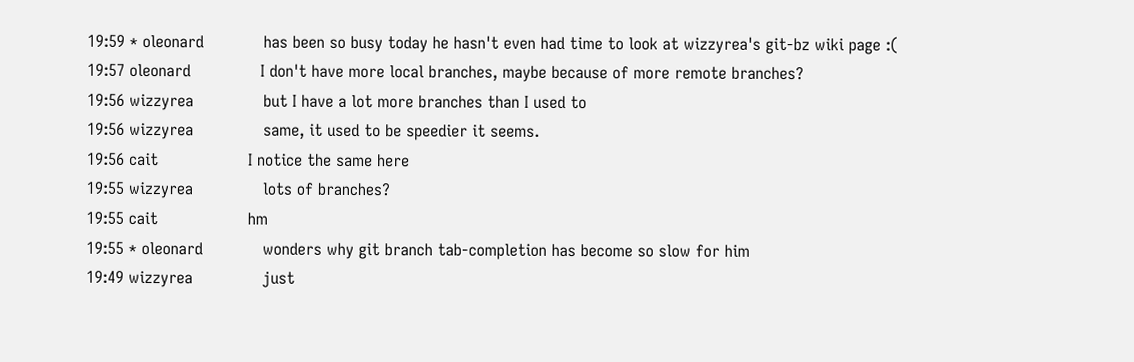19:59 * oleonard            has been so busy today he hasn't even had time to look at wizzyrea's git-bz wiki page :(
19:57 oleonard              I don't have more local branches, maybe because of more remote branches?
19:56 wizzyrea              but I have a lot more branches than I used to
19:56 wizzyrea              same, it used to be speedier it seems.
19:56 cait                  I notice the same here
19:55 wizzyrea              lots of branches?
19:55 cait                  hm
19:55 * oleonard            wonders why git branch tab-completion has become so slow for him
19:49 wizzyrea              just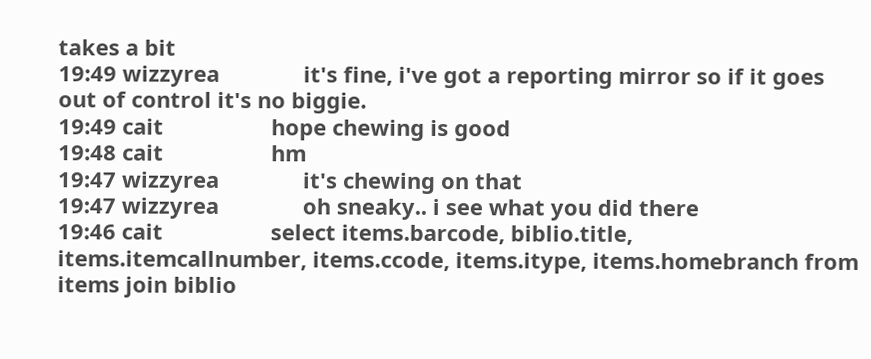takes a bit
19:49 wizzyrea              it's fine, i've got a reporting mirror so if it goes out of control it's no biggie.
19:49 cait                  hope chewing is good
19:48 cait                  hm
19:47 wizzyrea              it's chewing on that
19:47 wizzyrea              oh sneaky.. i see what you did there
19:46 cait                  select items.barcode, biblio.title, items.itemcallnumber, items.ccode, items.itype, items.homebranch from items join biblio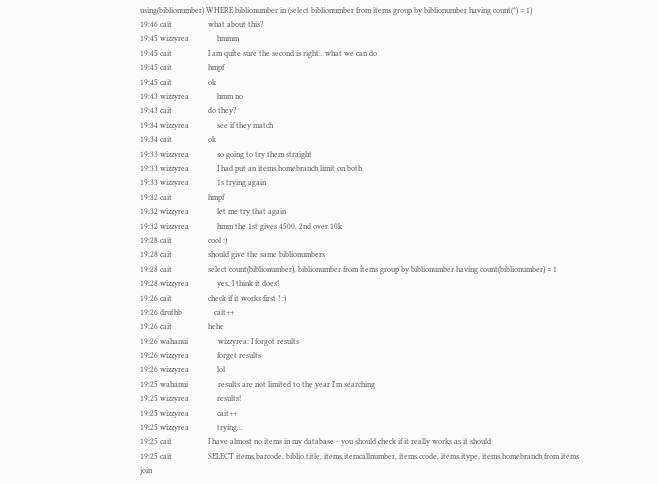using(biblionumber) WHERE biblionumber in (select biblionumber from items group by biblionumber having count(*) = 1)
19:46 cait                  what about this?
19:45 wizzyrea              hmmm
19:45 cait                  I am quite sure the second is right.. what we can do
19:45 cait                  hmpf
19:45 cait                  ok
19:43 wizzyrea              hmm no
19:43 cait                  do they?
19:34 wizzyrea              see if they match
19:34 cait                  ok
19:33 wizzyrea              so going to try them straight
19:33 wizzyrea              I had put an items.homebranch limit on both
19:33 wizzyrea              1s trying again
19:32 cait                  hmpf
19:32 wizzyrea              let me try that again
19:32 wizzyrea              hmm the 1st gives 4500, 2nd over 10k
19:28 cait                  cool :)
19:28 cait                  should give the same biblionumbers
19:28 cait                  select count(biblionumber), biblionumber from items group by biblionumber having count(biblionumber) = 1
19:28 wizzyrea              yes, I think it does!
19:26 cait                  check if it works first ! :)
19:26 druthb                cait++
19:26 cait                  hehe
19:26 wahanui               wizzyrea: I forgot results
19:26 wizzyrea              forget results
19:26 wizzyrea              lol
19:25 wahanui               results are not limited to the year I'm searching
19:25 wizzyrea              results!
19:25 wizzyrea              cait++
19:25 wizzyrea              trying...
19:25 cait                  I have almost no items in my database - you should check if it really works as it should
19:25 cait                  SELECT items.barcode, biblio.title, items.itemcallnumber, items.ccode, items.itype, items.homebranch from items join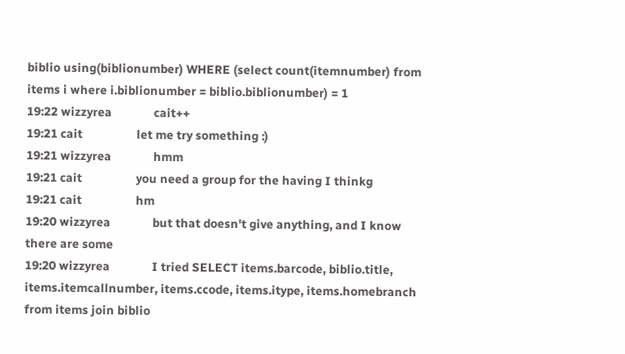biblio using(biblionumber) WHERE (select count(itemnumber) from items i where i.biblionumber = biblio.biblionumber) = 1
19:22 wizzyrea              cait++
19:21 cait                  let me try something :)
19:21 wizzyrea              hmm
19:21 cait                  you need a group for the having I thinkg
19:21 cait                  hm
19:20 wizzyrea              but that doesn't give anything, and I know there are some
19:20 wizzyrea              I tried SELECT items.barcode, biblio.title, items.itemcallnumber, items.ccode, items.itype, items.homebranch from items join biblio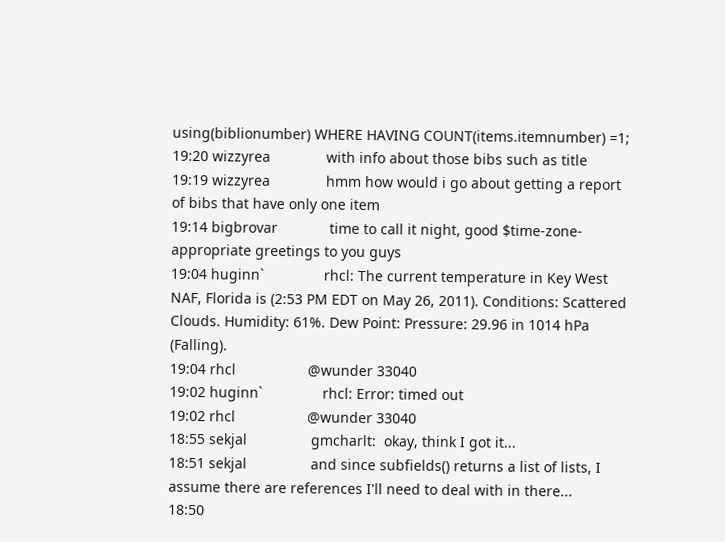using(biblionumber) WHERE HAVING COUNT(items.itemnumber) =1;
19:20 wizzyrea              with info about those bibs such as title
19:19 wizzyrea              hmm how would i go about getting a report of bibs that have only one item
19:14 bigbrovar             time to call it night, good $time-zone-appropriate greetings to you guys
19:04 huginn`               rhcl: The current temperature in Key West NAF, Florida is (2:53 PM EDT on May 26, 2011). Conditions: Scattered Clouds. Humidity: 61%. Dew Point: Pressure: 29.96 in 1014 hPa (Falling).
19:04 rhcl                  @wunder 33040
19:02 huginn`               rhcl: Error: timed out
19:02 rhcl                  @wunder 33040
18:55 sekjal                gmcharlt:  okay, think I got it...
18:51 sekjal                and since subfields() returns a list of lists, I assume there are references I'll need to deal with in there...
18:50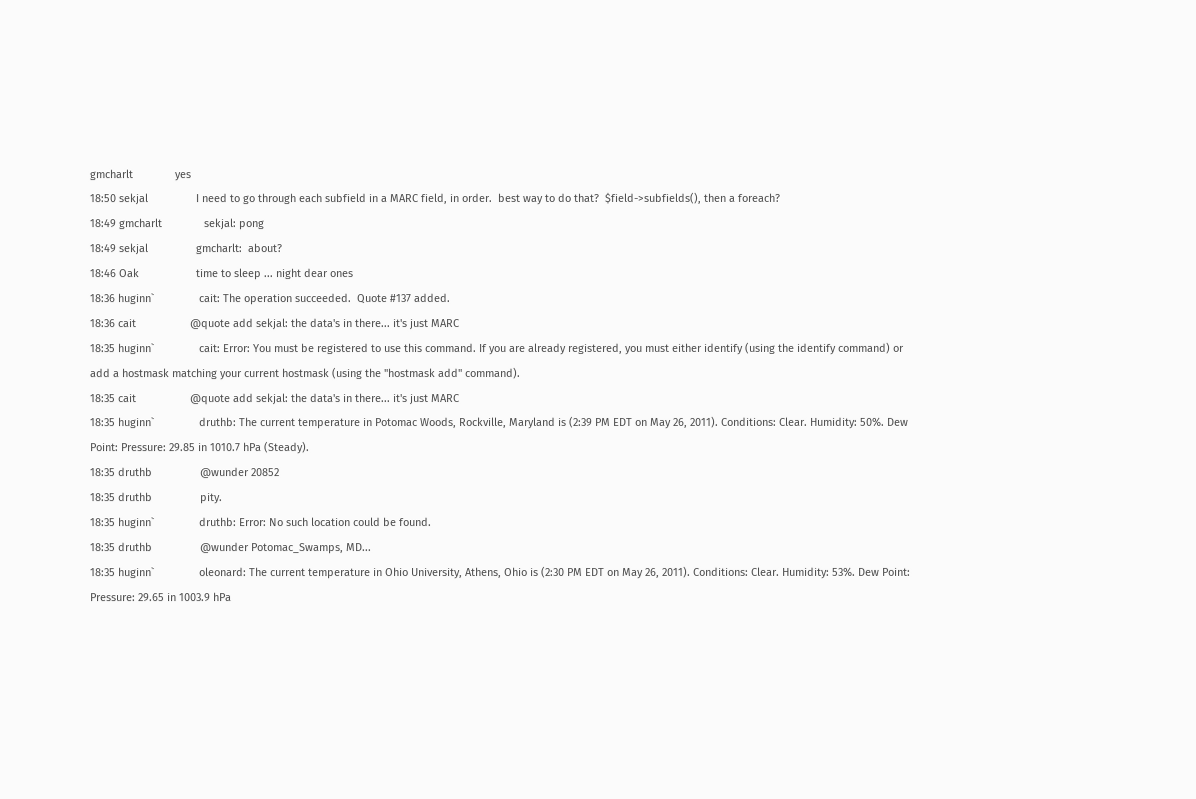gmcharlt              yes
18:50 sekjal                I need to go through each subfield in a MARC field, in order.  best way to do that?  $field->subfields(), then a foreach?
18:49 gmcharlt              sekjal: pong
18:49 sekjal                gmcharlt:  about?
18:46 Oak                   time to sleep ... night dear ones
18:36 huginn`               cait: The operation succeeded.  Quote #137 added.
18:36 cait                  @quote add sekjal: the data's in there... it's just MARC
18:35 huginn`               cait: Error: You must be registered to use this command. If you are already registered, you must either identify (using the identify command) or add a hostmask matching your current hostmask (using the "hostmask add" command).
18:35 cait                  @quote add sekjal: the data's in there... it's just MARC
18:35 huginn`               druthb: The current temperature in Potomac Woods, Rockville, Maryland is (2:39 PM EDT on May 26, 2011). Conditions: Clear. Humidity: 50%. Dew Point: Pressure: 29.85 in 1010.7 hPa (Steady).
18:35 druthb                @wunder 20852
18:35 druthb                pity.
18:35 huginn`               druthb: Error: No such location could be found.
18:35 druthb                @wunder Potomac_Swamps, MD...
18:35 huginn`               oleonard: The current temperature in Ohio University, Athens, Ohio is (2:30 PM EDT on May 26, 2011). Conditions: Clear. Humidity: 53%. Dew Point: Pressure: 29.65 in 1003.9 hPa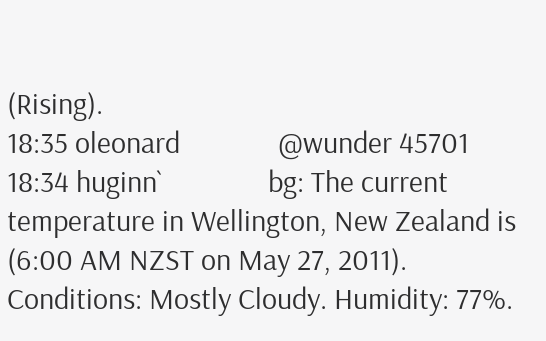(Rising).
18:35 oleonard              @wunder 45701
18:34 huginn`               bg: The current temperature in Wellington, New Zealand is (6:00 AM NZST on May 27, 2011). Conditions: Mostly Cloudy. Humidity: 77%.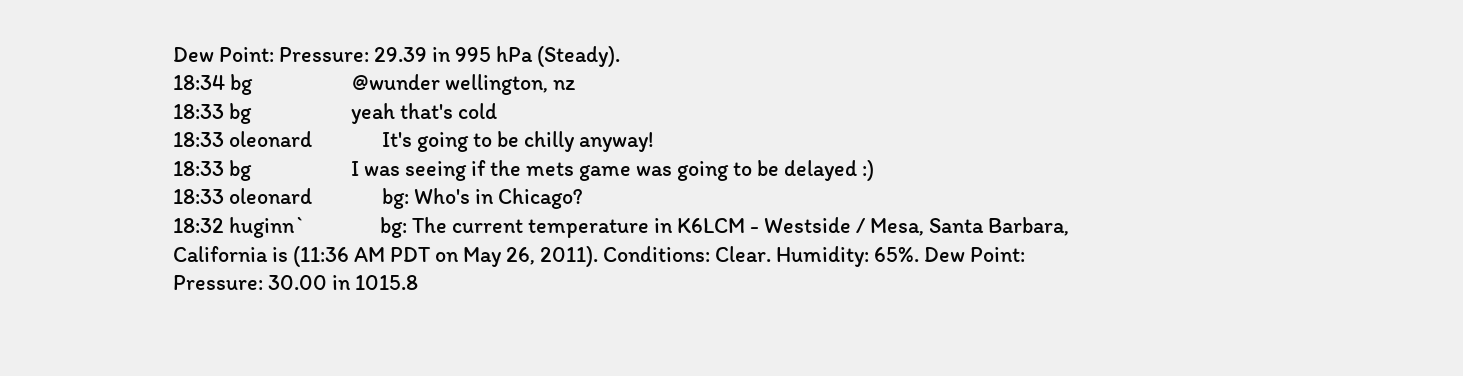Dew Point: Pressure: 29.39 in 995 hPa (Steady).
18:34 bg                    @wunder wellington, nz
18:33 bg                    yeah that's cold
18:33 oleonard              It's going to be chilly anyway!
18:33 bg                    I was seeing if the mets game was going to be delayed :)
18:33 oleonard              bg: Who's in Chicago?
18:32 huginn`               bg: The current temperature in K6LCM - Westside / Mesa, Santa Barbara, California is (11:36 AM PDT on May 26, 2011). Conditions: Clear. Humidity: 65%. Dew Point: Pressure: 30.00 in 1015.8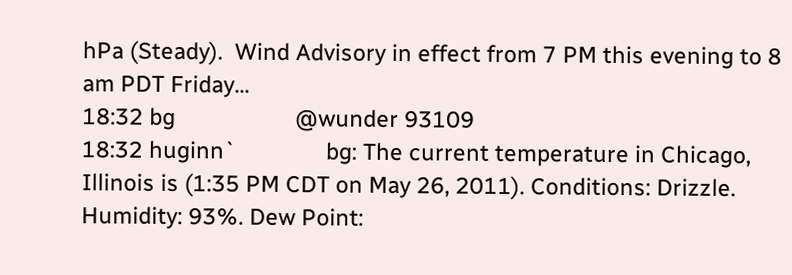hPa (Steady).  Wind Advisory in effect from 7 PM this evening to 8 am PDT Friday...
18:32 bg                    @wunder 93109
18:32 huginn`               bg: The current temperature in Chicago, Illinois is (1:35 PM CDT on May 26, 2011). Conditions: Drizzle. Humidity: 93%. Dew Point: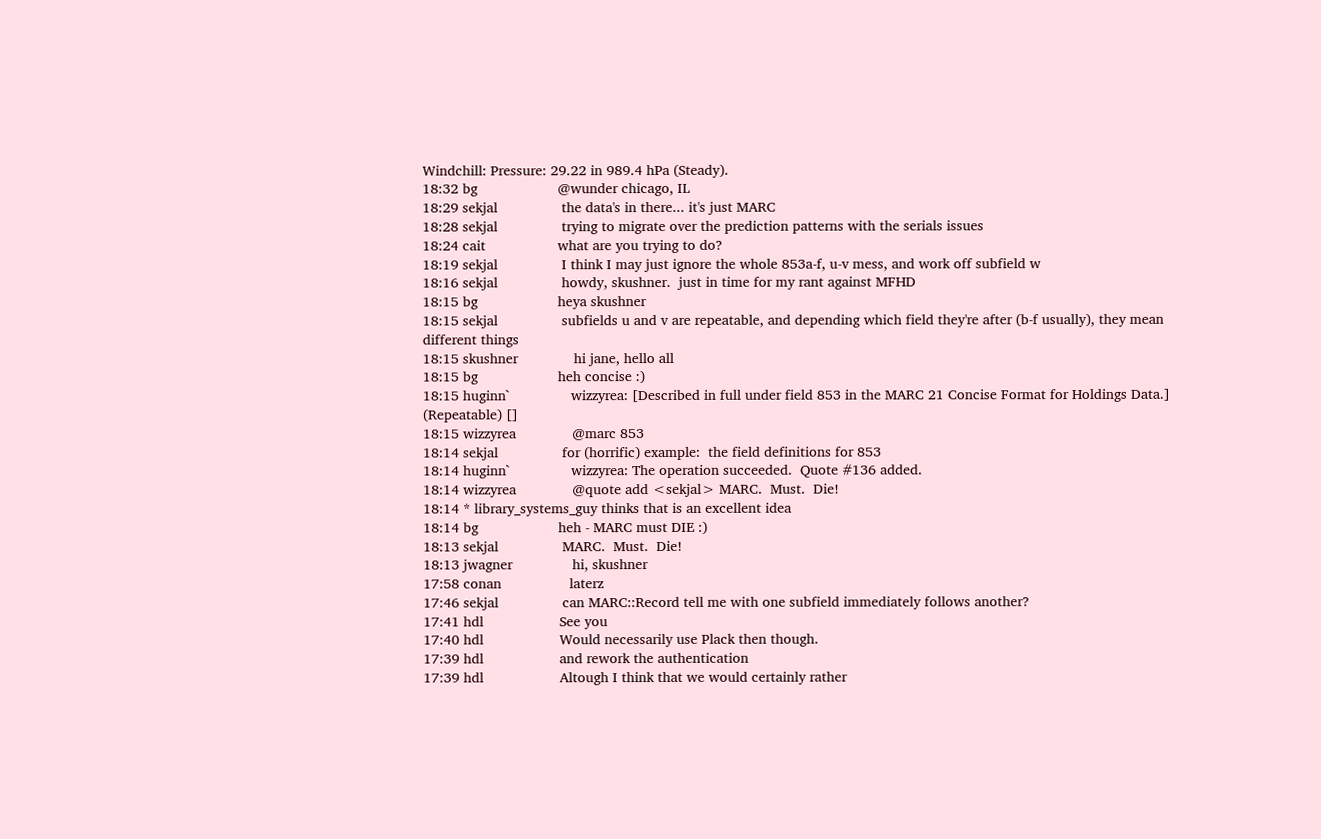Windchill: Pressure: 29.22 in 989.4 hPa (Steady).
18:32 bg                    @wunder chicago, IL
18:29 sekjal                the data's in there... it's just MARC
18:28 sekjal                trying to migrate over the prediction patterns with the serials issues
18:24 cait                  what are you trying to do?
18:19 sekjal                I think I may just ignore the whole 853a-f, u-v mess, and work off subfield w
18:16 sekjal                howdy, skushner.  just in time for my rant against MFHD
18:15 bg                    heya skushner
18:15 sekjal                subfields u and v are repeatable, and depending which field they're after (b-f usually), they mean different things
18:15 skushner              hi jane, hello all
18:15 bg                    heh concise :)
18:15 huginn`               wizzyrea: [Described in full under field 853 in the MARC 21 Concise Format for Holdings Data.] (Repeatable) []
18:15 wizzyrea              @marc 853
18:14 sekjal                for (horrific) example:  the field definitions for 853
18:14 huginn`               wizzyrea: The operation succeeded.  Quote #136 added.
18:14 wizzyrea              @quote add <sekjal> MARC.  Must.  Die!
18:14 * library_systems_guy thinks that is an excellent idea
18:14 bg                    heh - MARC must DIE :)
18:13 sekjal                MARC.  Must.  Die!
18:13 jwagner               hi, skushner
17:58 conan                 laterz
17:46 sekjal                can MARC::Record tell me with one subfield immediately follows another?
17:41 hdl                   See you
17:40 hdl                   Would necessarily use Plack then though.
17:39 hdl                   and rework the authentication
17:39 hdl                   Altough I think that we would certainly rather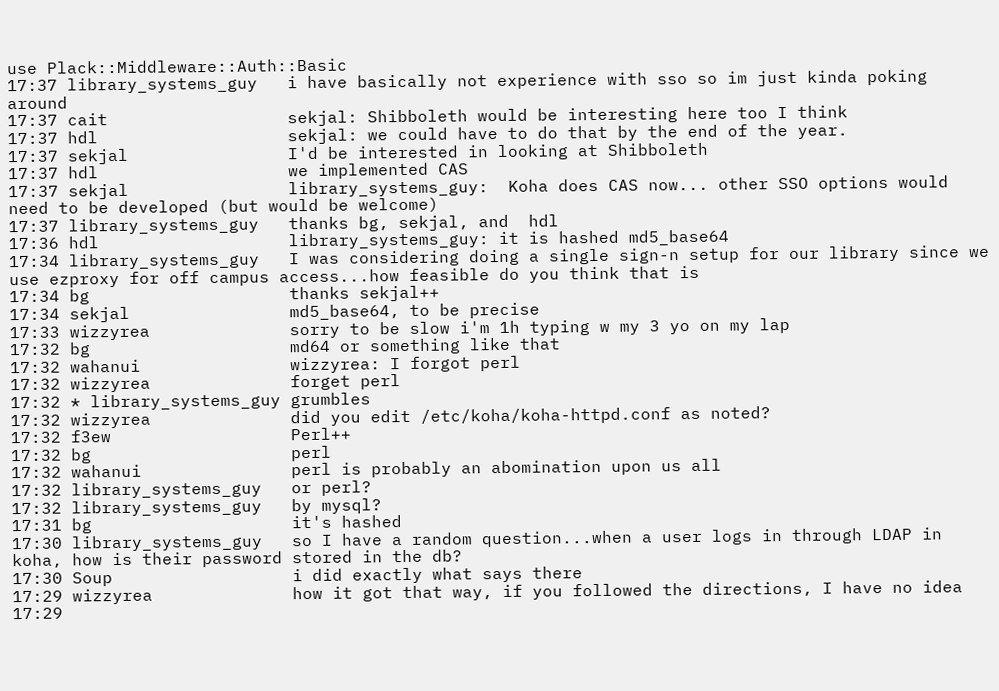use Plack::Middleware::Auth::Basic
17:37 library_systems_guy   i have basically not experience with sso so im just kinda poking around
17:37 cait                  sekjal: Shibboleth would be interesting here too I think
17:37 hdl                   sekjal: we could have to do that by the end of the year.
17:37 sekjal                I'd be interested in looking at Shibboleth
17:37 hdl                   we implemented CAS
17:37 sekjal                library_systems_guy:  Koha does CAS now... other SSO options would need to be developed (but would be welcome)
17:37 library_systems_guy   thanks bg, sekjal, and  hdl
17:36 hdl                   library_systems_guy: it is hashed md5_base64
17:34 library_systems_guy   I was considering doing a single sign-n setup for our library since we use ezproxy for off campus access...how feasible do you think that is
17:34 bg                    thanks sekjal++
17:34 sekjal                md5_base64, to be precise
17:33 wizzyrea              sorry to be slow i'm 1h typing w my 3 yo on my lap
17:32 bg                    md64 or something like that
17:32 wahanui               wizzyrea: I forgot perl
17:32 wizzyrea              forget perl
17:32 * library_systems_guy grumbles
17:32 wizzyrea              did you edit /etc/koha/koha-httpd.conf as noted?
17:32 f3ew                  Perl++
17:32 bg                    perl
17:32 wahanui               perl is probably an abomination upon us all
17:32 library_systems_guy   or perl?
17:32 library_systems_guy   by mysql?
17:31 bg                    it's hashed
17:30 library_systems_guy   so I have a random question...when a user logs in through LDAP in koha, how is their password stored in the db?
17:30 Soup                  i did exactly what says there
17:29 wizzyrea              how it got that way, if you followed the directions, I have no idea
17:29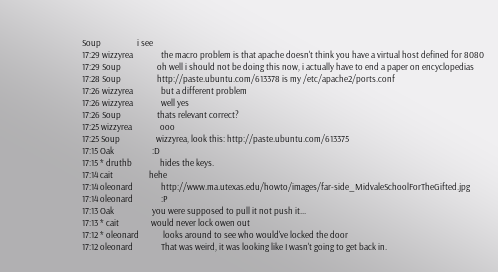Soup                  i see
17:29 wizzyrea              the macro problem is that apache doesn't think you have a virtual host defined for 8080
17:29 Soup                  oh well i should not be doing this now, i actually have to end a paper on encyclopedias
17:28 Soup                  http://paste.ubuntu.com/613378 is my /etc/apache2/ports.conf
17:26 wizzyrea              but a different problem
17:26 wizzyrea              well yes
17:26 Soup                  thats relevant correct?
17:25 wizzyrea              ooo
17:25 Soup                  wizzyrea, look this: http://paste.ubuntu.com/613375
17:15 Oak                   :D
17:15 * druthb              hides the keys.
17:14 cait                  hehe
17:14 oleonard              http://www.ma.utexas.edu/howto/images/far-side_MidvaleSchoolForTheGifted.jpg
17:14 oleonard              :P
17:13 Oak                   you were supposed to pull it not push it...
17:13 * cait                would never lock owen out
17:12 * oleonard            looks around to see who would've locked the door
17:12 oleonard              That was weird, it was looking like I wasn't going to get back in.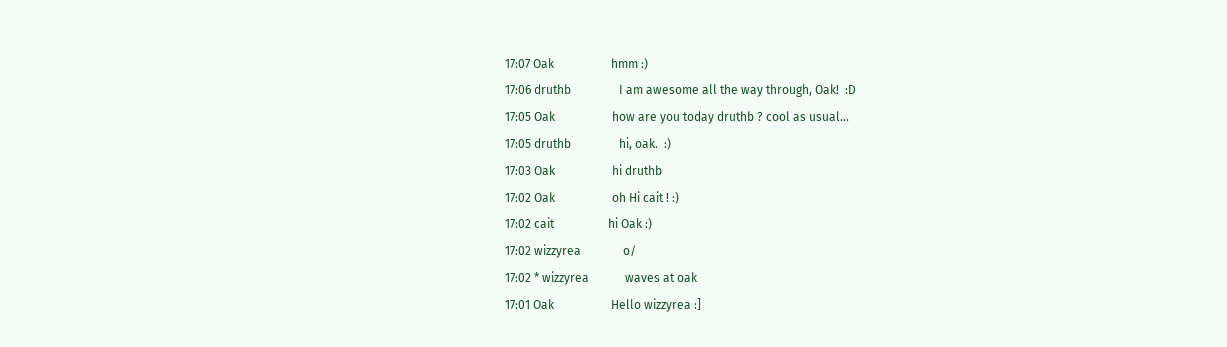17:07 Oak                   hmm :)
17:06 druthb                I am awesome all the way through, Oak!  :D
17:05 Oak                   how are you today druthb ? cool as usual...
17:05 druthb                hi, oak.  :)
17:03 Oak                   hi druthb
17:02 Oak                   oh Hi cait ! :)
17:02 cait                  hi Oak :)
17:02 wizzyrea              o/
17:02 * wizzyrea            waves at oak
17:01 Oak                   Hello wizzyrea :]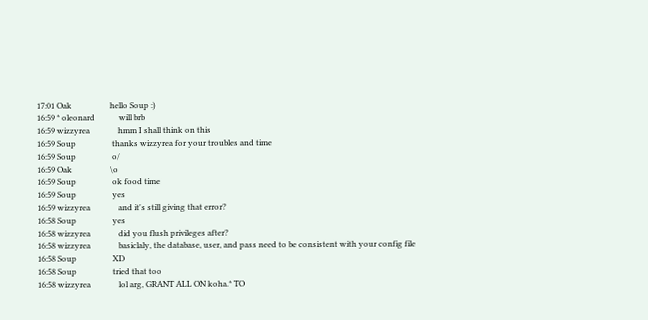17:01 Oak                   hello Soup :)
16:59 * oleonard            will brb
16:59 wizzyrea              hmm I shall think on this
16:59 Soup                  thanks wizzyrea for your troubles and time
16:59 Soup                  o/
16:59 Oak                   \o
16:59 Soup                  ok food time
16:59 Soup                  yes
16:59 wizzyrea              and it's still giving that error?
16:58 Soup                  yes
16:58 wizzyrea              did you flush privileges after?
16:58 wizzyrea              basiclaly, the database, user, and pass need to be consistent with your config file
16:58 Soup                  XD
16:58 Soup                  tried that too
16:58 wizzyrea              lol arg, GRANT ALL ON koha.* TO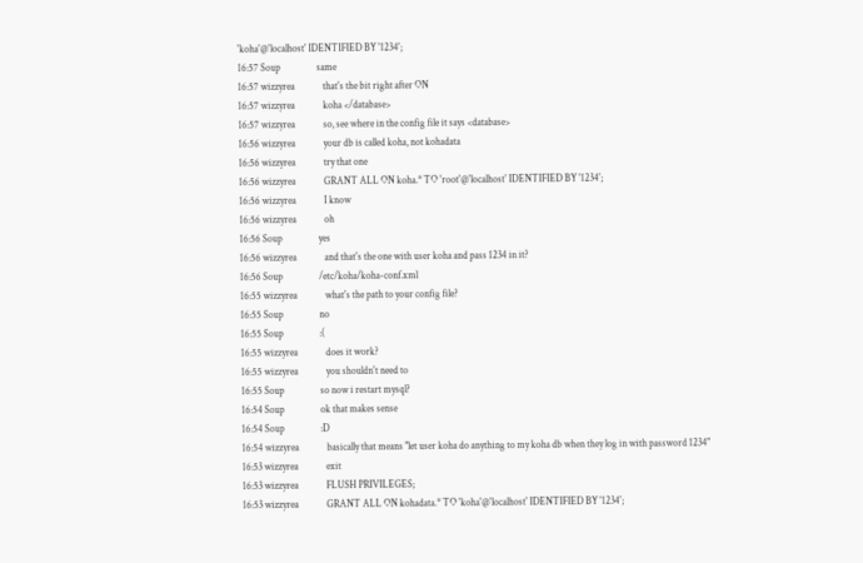'koha'@'localhost' IDENTIFIED BY '1234';
16:57 Soup                  same
16:57 wizzyrea              that's the bit right after ON
16:57 wizzyrea              koha </database>
16:57 wizzyrea              so, see where in the config file it says <database>
16:56 wizzyrea              your db is called koha, not kohadata
16:56 wizzyrea              try that one
16:56 wizzyrea              GRANT ALL ON koha.* TO 'root'@'localhost' IDENTIFIED BY '1234';
16:56 wizzyrea              I know
16:56 wizzyrea              oh
16:56 Soup                  yes
16:56 wizzyrea              and that's the one with user koha and pass 1234 in it?
16:56 Soup                  /etc/koha/koha-conf.xml
16:55 wizzyrea              what's the path to your config file?
16:55 Soup                  no
16:55 Soup                  :(
16:55 wizzyrea              does it work?
16:55 wizzyrea              you shouldn't need to
16:55 Soup                  so now i restart mysql?
16:54 Soup                  ok that makes sense
16:54 Soup                  :D
16:54 wizzyrea              basically that means "let user koha do anything to my koha db when they log in with password 1234"
16:53 wizzyrea              exit
16:53 wizzyrea              FLUSH PRIVILEGES;
16:53 wizzyrea              GRANT ALL ON kohadata.* TO 'koha'@'localhost' IDENTIFIED BY '1234';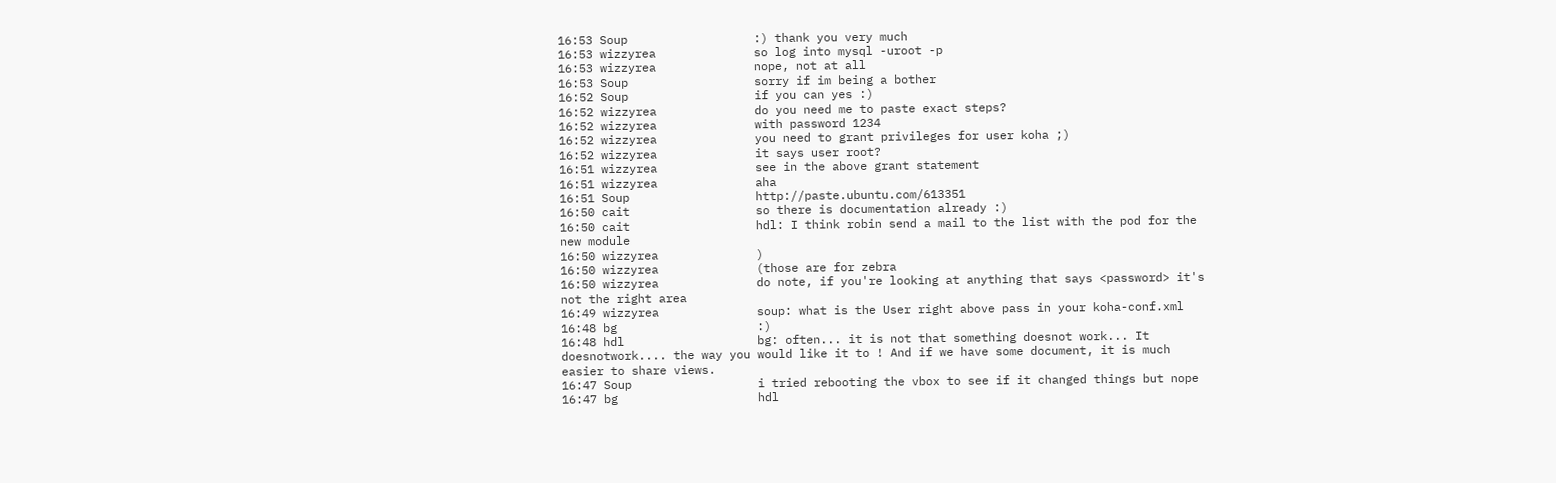16:53 Soup                  :) thank you very much
16:53 wizzyrea              so log into mysql -uroot -p
16:53 wizzyrea              nope, not at all
16:53 Soup                  sorry if im being a bother
16:52 Soup                  if you can yes :)
16:52 wizzyrea              do you need me to paste exact steps?
16:52 wizzyrea              with password 1234
16:52 wizzyrea              you need to grant privileges for user koha ;)
16:52 wizzyrea              it says user root?
16:51 wizzyrea              see in the above grant statement
16:51 wizzyrea              aha
16:51 Soup                  http://paste.ubuntu.com/613351
16:50 cait                  so there is documentation already :)
16:50 cait                  hdl: I think robin send a mail to the list with the pod for the new module
16:50 wizzyrea              )
16:50 wizzyrea              (those are for zebra
16:50 wizzyrea              do note, if you're looking at anything that says <password> it's not the right area
16:49 wizzyrea              soup: what is the User right above pass in your koha-conf.xml
16:48 bg                    :)
16:48 hdl                   bg: often... it is not that something doesnot work... It doesnotwork.... the way you would like it to ! And if we have some document, it is much easier to share views.
16:47 Soup                  i tried rebooting the vbox to see if it changed things but nope
16:47 bg                    hdl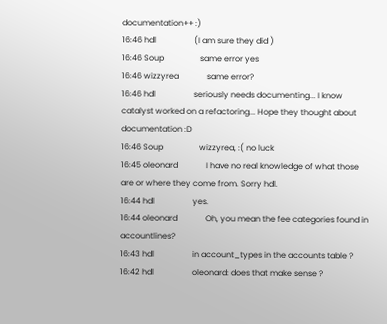documentation++ :)
16:46 hdl                   (I am sure they did )
16:46 Soup                  same error yes
16:46 wizzyrea              same error?
16:46 hdl                   seriously needs documenting... I know catalyst worked on a refactoring... Hope they thought about documentation :D
16:46 Soup                  wizzyrea, :( no luck
16:45 oleonard              I have no real knowledge of what those are or where they come from. Sorry hdl.
16:44 hdl                   yes.
16:44 oleonard              Oh, you mean the fee categories found in accountlines?
16:43 hdl                   in account_types in the accounts table ?
16:42 hdl                   oleonard: does that make sense ?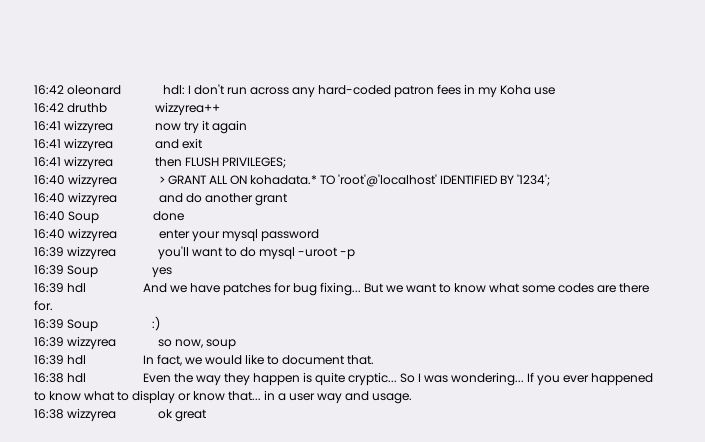16:42 oleonard              hdl: I don't run across any hard-coded patron fees in my Koha use
16:42 druthb                wizzyrea++
16:41 wizzyrea              now try it again
16:41 wizzyrea              and exit
16:41 wizzyrea              then FLUSH PRIVILEGES;
16:40 wizzyrea              > GRANT ALL ON kohadata.* TO 'root'@'localhost' IDENTIFIED BY '1234';
16:40 wizzyrea              and do another grant
16:40 Soup                  done
16:40 wizzyrea              enter your mysql password
16:39 wizzyrea              you'll want to do mysql -uroot -p
16:39 Soup                  yes
16:39 hdl                   And we have patches for bug fixing... But we want to know what some codes are there for.
16:39 Soup                  :)
16:39 wizzyrea              so now, soup
16:39 hdl                   In fact, we would like to document that.
16:38 hdl                   Even the way they happen is quite cryptic... So I was wondering... If you ever happened to know what to display or know that... in a user way and usage.
16:38 wizzyrea              ok great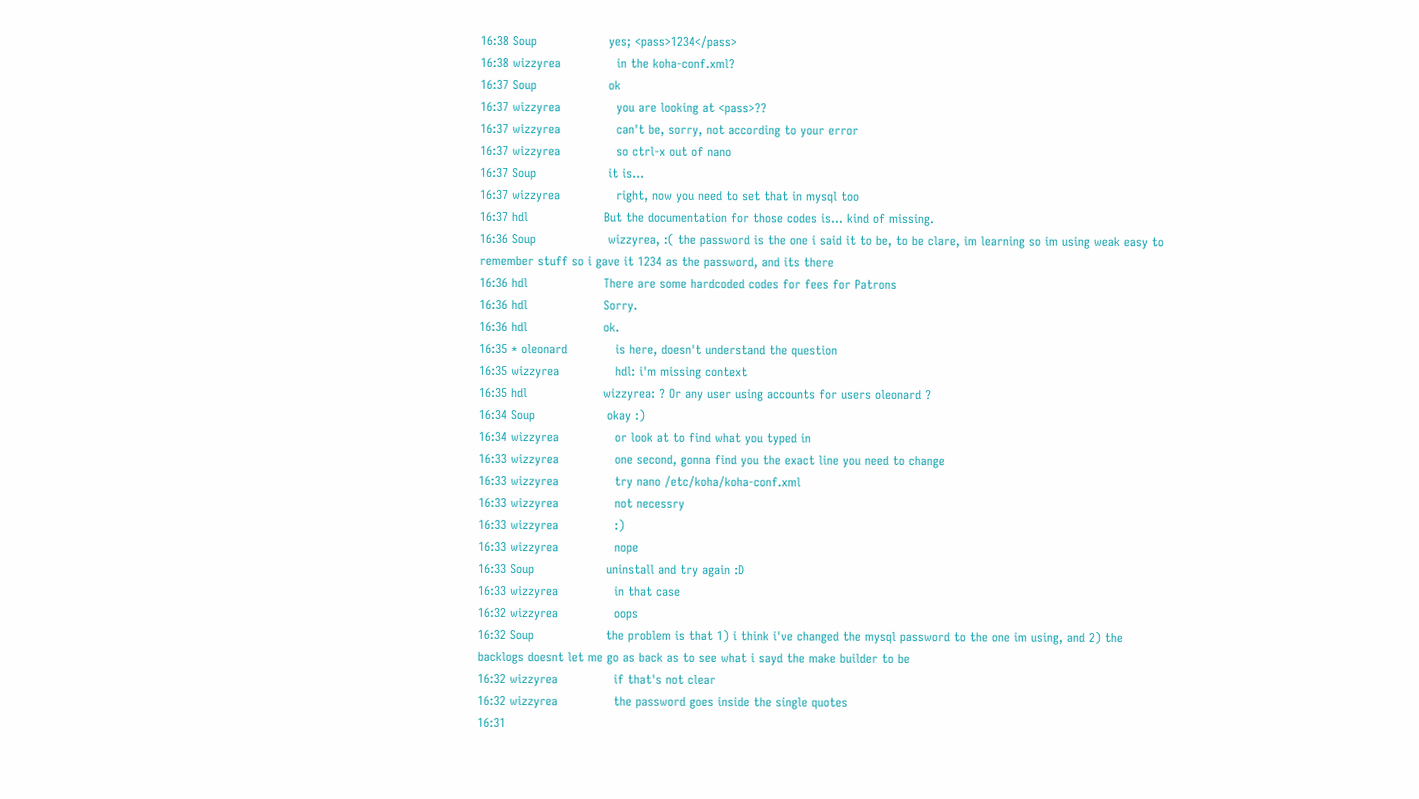16:38 Soup                  yes; <pass>1234</pass>
16:38 wizzyrea              in the koha-conf.xml?
16:37 Soup                  ok
16:37 wizzyrea              you are looking at <pass>??
16:37 wizzyrea              can't be, sorry, not according to your error
16:37 wizzyrea              so ctrl-x out of nano
16:37 Soup                  it is...
16:37 wizzyrea              right, now you need to set that in mysql too
16:37 hdl                   But the documentation for those codes is... kind of missing.
16:36 Soup                  wizzyrea, :( the password is the one i said it to be, to be clare, im learning so im using weak easy to remember stuff so i gave it 1234 as the password, and its there
16:36 hdl                   There are some hardcoded codes for fees for Patrons
16:36 hdl                   Sorry.
16:36 hdl                   ok.
16:35 * oleonard            is here, doesn't understand the question
16:35 wizzyrea              hdl: i'm missing context
16:35 hdl                   wizzyrea: ? Or any user using accounts for users oleonard ?
16:34 Soup                  okay :)
16:34 wizzyrea              or look at to find what you typed in
16:33 wizzyrea              one second, gonna find you the exact line you need to change
16:33 wizzyrea              try nano /etc/koha/koha-conf.xml
16:33 wizzyrea              not necessry
16:33 wizzyrea              :)
16:33 wizzyrea              nope
16:33 Soup                  uninstall and try again :D
16:33 wizzyrea              in that case
16:32 wizzyrea              oops
16:32 Soup                  the problem is that 1) i think i've changed the mysql password to the one im using, and 2) the backlogs doesnt let me go as back as to see what i sayd the make builder to be
16:32 wizzyrea              if that's not clear
16:32 wizzyrea              the password goes inside the single quotes
16:31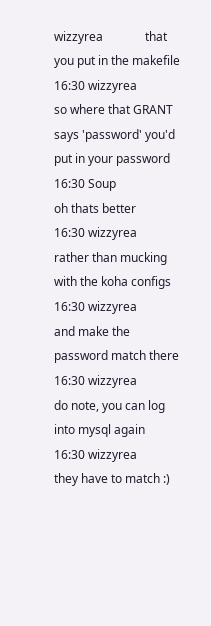wizzyrea              that you put in the makefile
16:30 wizzyrea              so where that GRANT says 'password' you'd put in your password
16:30 Soup                  oh thats better
16:30 wizzyrea              rather than mucking with the koha configs
16:30 wizzyrea              and make the password match there
16:30 wizzyrea              do note, you can log into mysql again
16:30 wizzyrea              they have to match :)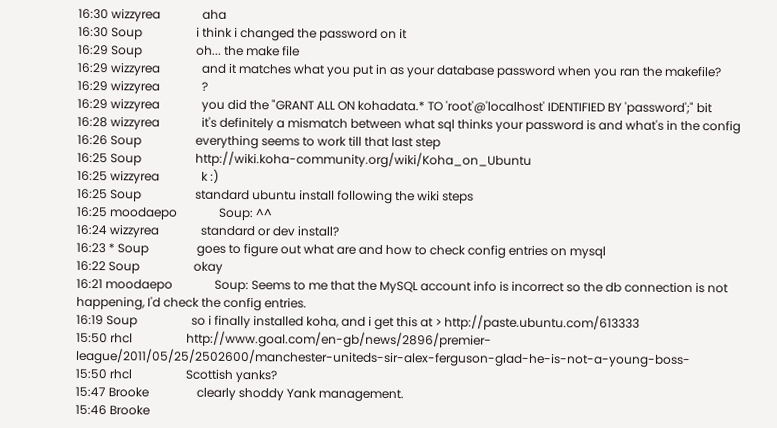16:30 wizzyrea              aha
16:30 Soup                  i think i changed the password on it
16:29 Soup                  oh... the make file
16:29 wizzyrea              and it matches what you put in as your database password when you ran the makefile?
16:29 wizzyrea              ?
16:29 wizzyrea              you did the "GRANT ALL ON kohadata.* TO 'root'@'localhost' IDENTIFIED BY 'password';" bit
16:28 wizzyrea              it's definitely a mismatch between what sql thinks your password is and what's in the config
16:26 Soup                  everything seems to work till that last step
16:25 Soup                  http://wiki.koha-community.org/wiki/Koha_on_Ubuntu
16:25 wizzyrea              k :)
16:25 Soup                  standard ubuntu install following the wiki steps
16:25 moodaepo              Soup: ^^
16:24 wizzyrea              standard or dev install?
16:23 * Soup                goes to figure out what are and how to check config entries on mysql
16:22 Soup                  okay
16:21 moodaepo              Soup: Seems to me that the MySQL account info is incorrect so the db connection is not happening, I'd check the config entries.
16:19 Soup                  so i finally installed koha, and i get this at > http://paste.ubuntu.com/613333
15:50 rhcl                  http://www.goal.com/en-gb/news/2896/premier-league/2011/05/25/2502600/manchester-uniteds-sir-alex-ferguson-glad-he-is-not-a-young-boss-
15:50 rhcl                  Scottish yanks?
15:47 Brooke                clearly shoddy Yank management.
15:46 Brooke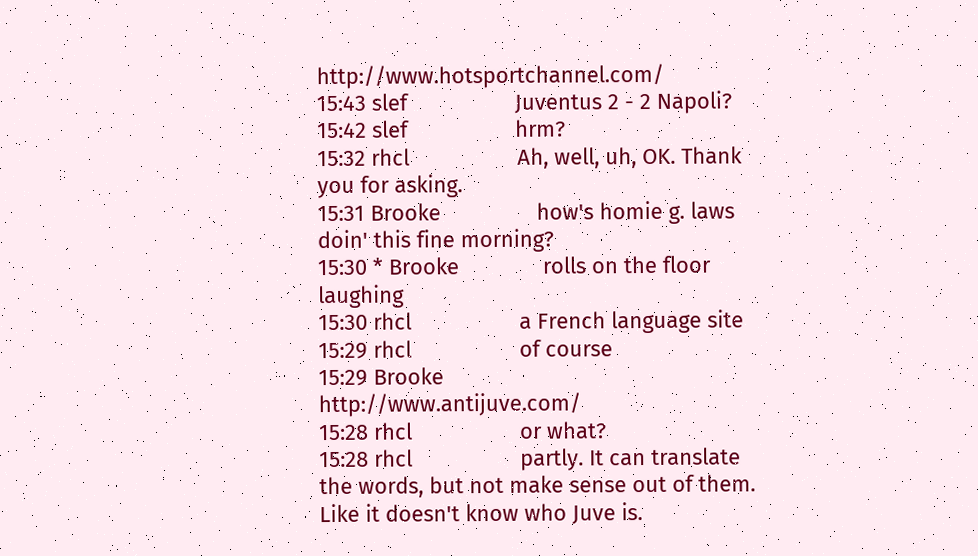http://www.hotsportchannel.com/
15:43 slef                  Juventus 2 - 2 Napoli?
15:42 slef                  hrm?
15:32 rhcl                  Ah, well, uh, OK. Thank you for asking.
15:31 Brooke                how's homie g. laws doin' this fine morning?
15:30 * Brooke              rolls on the floor laughing
15:30 rhcl                  a French language site
15:29 rhcl                  of course
15:29 Brooke                http://www.antijuve.com/
15:28 rhcl                  or what?
15:28 rhcl                  partly. It can translate the words, but not make sense out of them. Like it doesn't know who Juve is.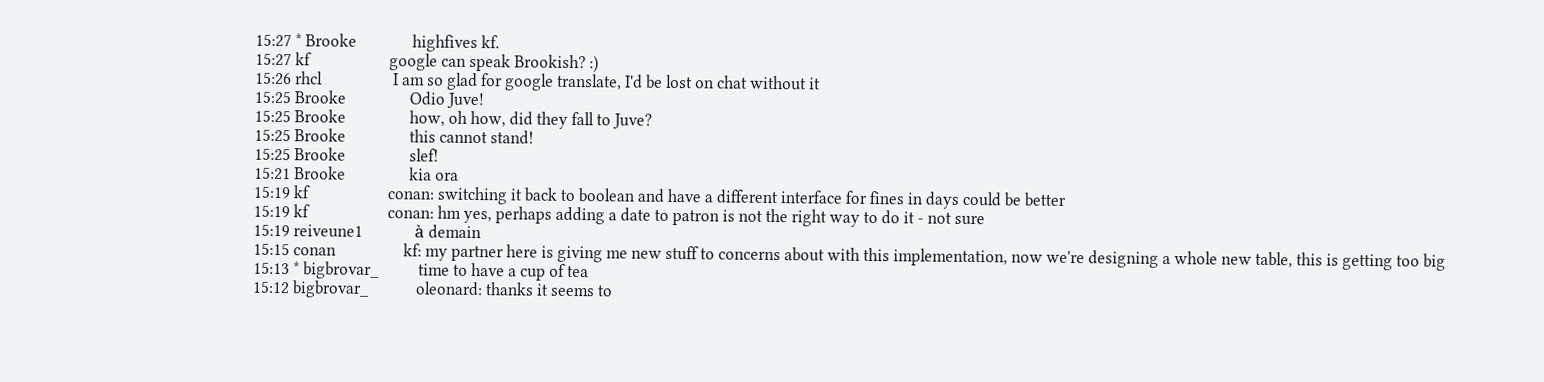15:27 * Brooke              highfives kf.
15:27 kf                    google can speak Brookish? :)
15:26 rhcl                  I am so glad for google translate, I'd be lost on chat without it
15:25 Brooke                Odio Juve!
15:25 Brooke                how, oh how, did they fall to Juve?
15:25 Brooke                this cannot stand!
15:25 Brooke                slef!
15:21 Brooke                kia ora
15:19 kf                    conan: switching it back to boolean and have a different interface for fines in days could be better
15:19 kf                    conan: hm yes, perhaps adding a date to patron is not the right way to do it - not sure
15:19 reiveune1             à demain
15:15 conan                 kf: my partner here is giving me new stuff to concerns about with this implementation, now we're designing a whole new table, this is getting too big
15:13 * bigbrovar_          time to have a cup of tea
15:12 bigbrovar_            oleonard: thanks it seems to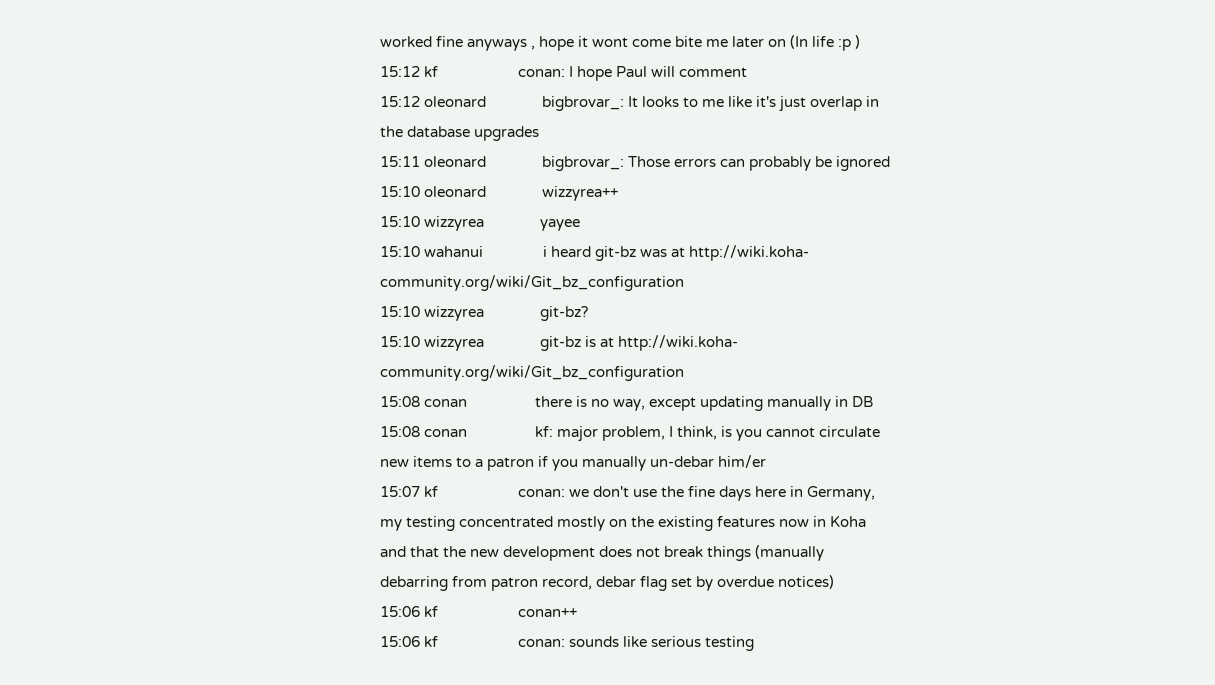worked fine anyways , hope it wont come bite me later on (In life :p )
15:12 kf                    conan: I hope Paul will comment
15:12 oleonard              bigbrovar_: It looks to me like it's just overlap in the database upgrades
15:11 oleonard              bigbrovar_: Those errors can probably be ignored
15:10 oleonard              wizzyrea++
15:10 wizzyrea              yayee
15:10 wahanui               i heard git-bz was at http://wiki.koha-community.org/wiki/Git_bz_configuration
15:10 wizzyrea              git-bz?
15:10 wizzyrea              git-bz is at http://wiki.koha-community.org/wiki/Git_bz_configuration
15:08 conan                 there is no way, except updating manually in DB
15:08 conan                 kf: major problem, I think, is you cannot circulate new items to a patron if you manually un-debar him/er
15:07 kf                    conan: we don't use the fine days here in Germany, my testing concentrated mostly on the existing features now in Koha and that the new development does not break things (manually debarring from patron record, debar flag set by overdue notices)
15:06 kf                    conan++
15:06 kf                    conan: sounds like serious testing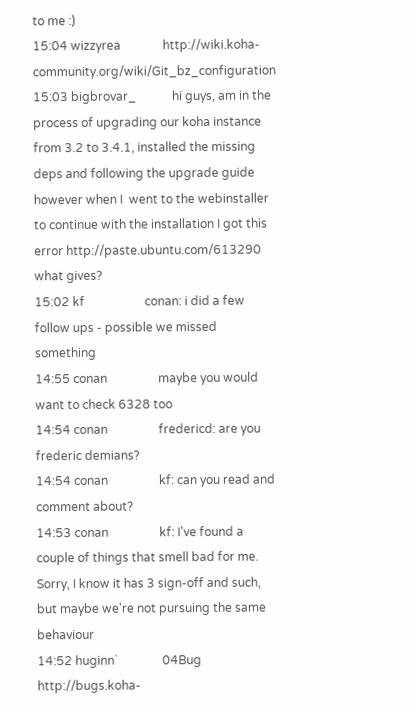to me :)
15:04 wizzyrea              http://wiki.koha-community.org/wiki/Git_bz_configuration
15:03 bigbrovar_            hi guys, am in the process of upgrading our koha instance from 3.2 to 3.4.1, installed the missing deps and following the upgrade guide however when I  went to the webinstaller to continue with the installation I got this error http://paste.ubuntu.com/613290  what gives?
15:02 kf                    conan: i did a few follow ups - possible we missed something
14:55 conan                 maybe you would want to check 6328 too
14:54 conan                 fredericd: are you frederic demians?
14:54 conan                 kf: can you read and comment about?
14:53 conan                 kf: I've found a couple of things that smell bad for me. Sorry, I know it has 3 sign-off and such, but maybe we're not pursuing the same behaviour
14:52 huginn`               04Bug http://bugs.koha-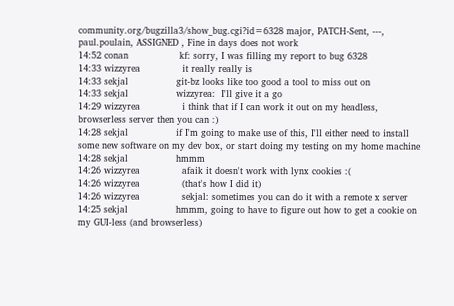community.org/bugzilla3/show_bug.cgi?id=6328 major, PATCH-Sent, ---, paul.poulain, ASSIGNED , Fine in days does not work
14:52 conan                 kf: sorry, I was filling my report to bug 6328
14:33 wizzyrea              it really really is
14:33 sekjal                git-bz looks like too good a tool to miss out on
14:33 sekjal                wizzyrea:  I'll give it a go
14:29 wizzyrea              i think that if I can work it out on my headless, browserless server then you can :)
14:28 sekjal                if I'm going to make use of this, I'll either need to install some new software on my dev box, or start doing my testing on my home machine
14:28 sekjal                hmmm
14:26 wizzyrea              afaik it doesn't work with lynx cookies :(
14:26 wizzyrea              (that's how I did it)
14:26 wizzyrea              sekjal: sometimes you can do it with a remote x server
14:25 sekjal                hmmm, going to have to figure out how to get a cookie on my GUI-less (and browserless)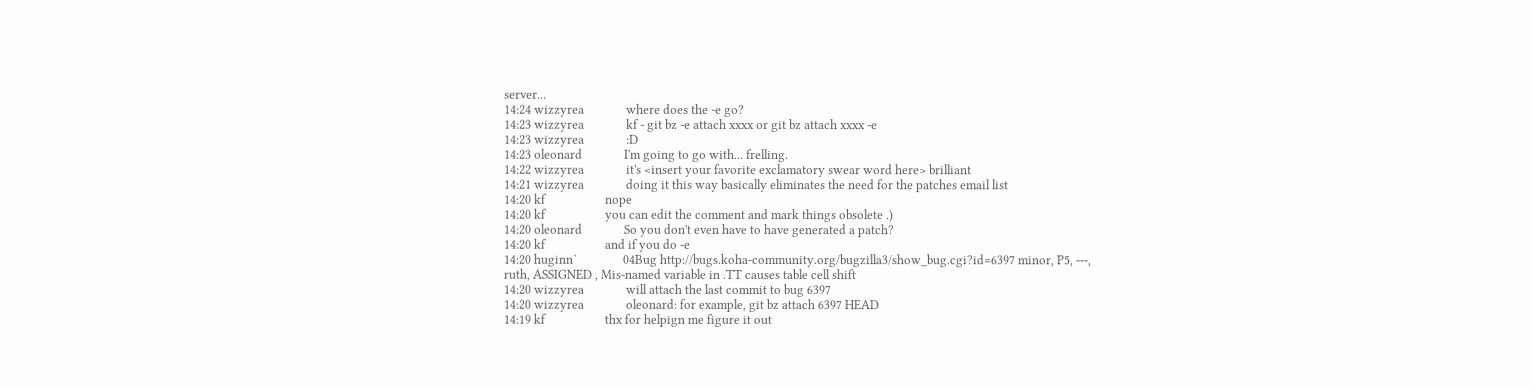server...
14:24 wizzyrea              where does the -e go?
14:23 wizzyrea              kf - git bz -e attach xxxx or git bz attach xxxx -e
14:23 wizzyrea              :D
14:23 oleonard              I'm going to go with... frelling.
14:22 wizzyrea              it's <insert your favorite exclamatory swear word here> brilliant
14:21 wizzyrea              doing it this way basically eliminates the need for the patches email list
14:20 kf                    nope
14:20 kf                    you can edit the comment and mark things obsolete .)
14:20 oleonard              So you don't even have to have generated a patch?
14:20 kf                    and if you do -e
14:20 huginn`               04Bug http://bugs.koha-community.org/bugzilla3/show_bug.cgi?id=6397 minor, P5, ---, ruth, ASSIGNED , Mis-named variable in .TT causes table cell shift
14:20 wizzyrea              will attach the last commit to bug 6397
14:20 wizzyrea              oleonard: for example, git bz attach 6397 HEAD
14:19 kf                    thx for helpign me figure it out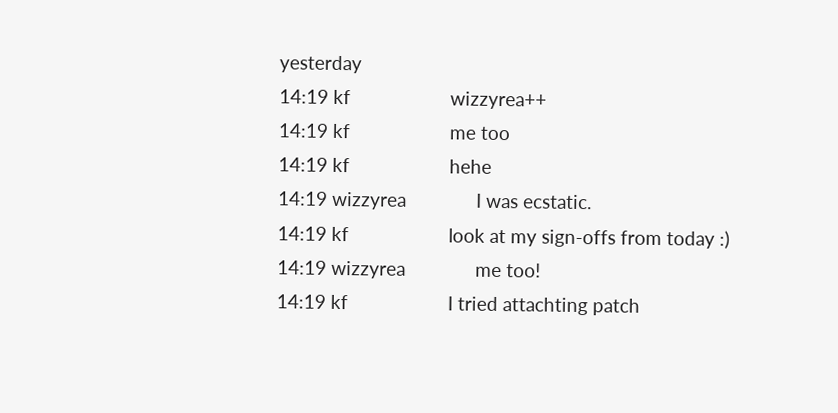yesterday
14:19 kf                    wizzyrea++
14:19 kf                    me too
14:19 kf                    hehe
14:19 wizzyrea              I was ecstatic.
14:19 kf                    look at my sign-offs from today :)
14:19 wizzyrea              me too!
14:19 kf                    I tried attachting patch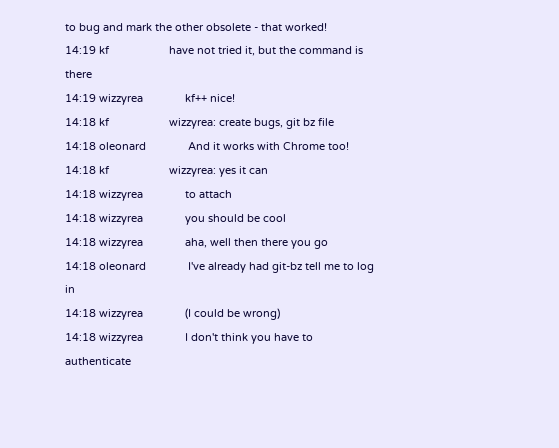to bug and mark the other obsolete - that worked!
14:19 kf                    have not tried it, but the command is there
14:19 wizzyrea              kf++ nice!
14:18 kf                    wizzyrea: create bugs, git bz file
14:18 oleonard              And it works with Chrome too!
14:18 kf                    wizzyrea: yes it can
14:18 wizzyrea              to attach
14:18 wizzyrea              you should be cool
14:18 wizzyrea              aha, well then there you go
14:18 oleonard              I've already had git-bz tell me to log in
14:18 wizzyrea              (I could be wrong)
14:18 wizzyrea              I don't think you have to authenticate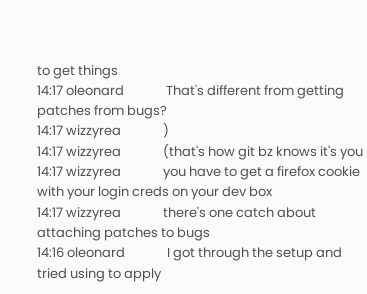to get things
14:17 oleonard              That's different from getting patches from bugs?
14:17 wizzyrea              )
14:17 wizzyrea              (that's how git bz knows it's you
14:17 wizzyrea              you have to get a firefox cookie with your login creds on your dev box
14:17 wizzyrea              there's one catch about attaching patches to bugs
14:16 oleonard              I got through the setup and tried using to apply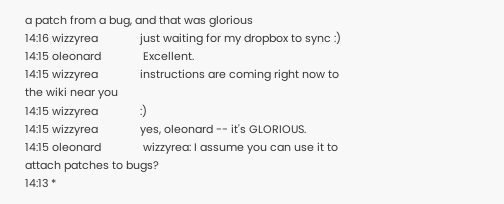a patch from a bug, and that was glorious
14:16 wizzyrea              just waiting for my dropbox to sync :)
14:15 oleonard              Excellent.
14:15 wizzyrea              instructions are coming right now to the wiki near you
14:15 wizzyrea              :)
14:15 wizzyrea              yes, oleonard -- it's GLORIOUS.
14:15 oleonard              wizzyrea: I assume you can use it to attach patches to bugs?
14:13 *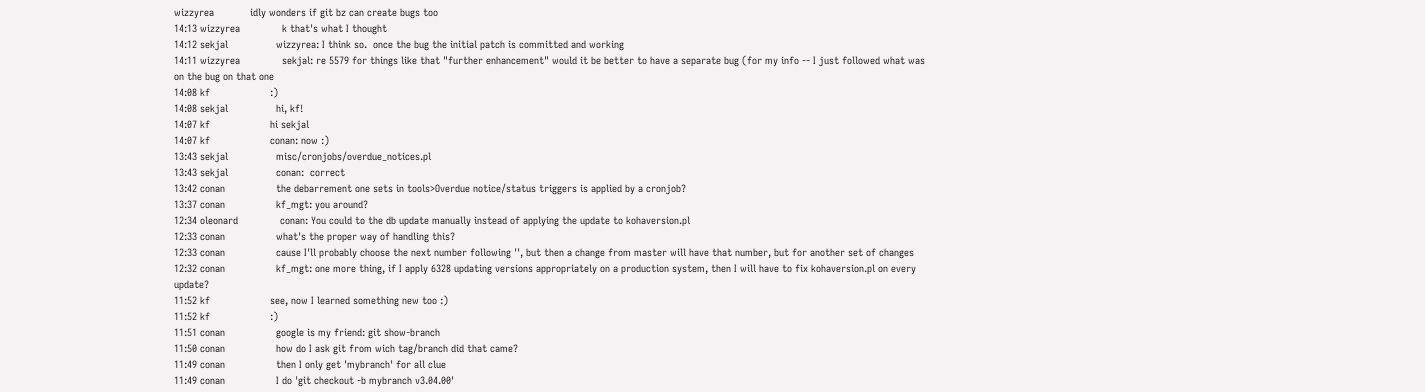wizzyrea            idly wonders if git bz can create bugs too
14:13 wizzyrea              k that's what I thought
14:12 sekjal                wizzyrea: I think so.  once the bug the initial patch is committed and working
14:11 wizzyrea              sekjal: re 5579 for things like that "further enhancement" would it be better to have a separate bug (for my info -- I just followed what was on the bug on that one
14:08 kf                    :)
14:08 sekjal                hi, kf!
14:07 kf                    hi sekjal
14:07 kf                    conan: now :)
13:43 sekjal                misc/cronjobs/overdue_notices.pl
13:43 sekjal                conan:  correct
13:42 conan                 the debarrement one sets in tools>Overdue notice/status triggers is applied by a cronjob?
13:37 conan                 kf_mgt: you around?
12:34 oleonard              conan: You could to the db update manually instead of applying the update to kohaversion.pl
12:33 conan                 what's the proper way of handling this?
12:33 conan                 cause I'll probably choose the next number following '', but then a change from master will have that number, but for another set of changes
12:32 conan                 kf_mgt: one more thing, if I apply 6328 updating versions appropriately on a production system, then I will have to fix kohaversion.pl on every update?
11:52 kf                    see, now I learned something new too :)
11:52 kf                    :)
11:51 conan                 google is my friend: git show-branch
11:50 conan                 how do I ask git from wich tag/branch did that came?
11:49 conan                 then I only get 'mybranch' for all clue
11:49 conan                 I do 'git checkout -b mybranch v3.04.00'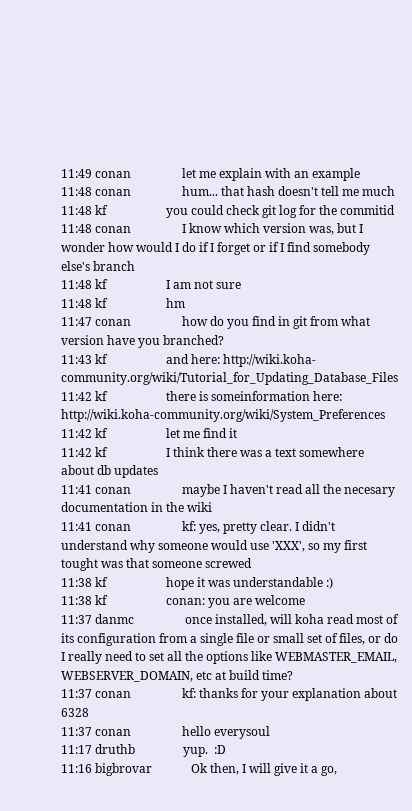11:49 conan                 let me explain with an example
11:48 conan                 hum... that hash doesn't tell me much
11:48 kf                    you could check git log for the commitid
11:48 conan                 I know which version was, but I wonder how would I do if I forget or if I find somebody else's branch
11:48 kf                    I am not sure
11:48 kf                    hm
11:47 conan                 how do you find in git from what version have you branched?
11:43 kf                    and here: http://wiki.koha-community.org/wiki/Tutorial_for_Updating_Database_Files
11:42 kf                    there is someinformation here: http://wiki.koha-community.org/wiki/System_Preferences
11:42 kf                    let me find it
11:42 kf                    I think there was a text somewhere about db updates
11:41 conan                 maybe I haven't read all the necesary documentation in the wiki
11:41 conan                 kf: yes, pretty clear. I didn't understand why someone would use 'XXX', so my first tought was that someone screwed
11:38 kf                    hope it was understandable :)
11:38 kf                    conan: you are welcome
11:37 danmc                 once installed, will koha read most of its configuration from a single file or small set of files, or do I really need to set all the options like WEBMASTER_EMAIL, WEBSERVER_DOMAIN, etc at build time?
11:37 conan                 kf: thanks for your explanation about 6328
11:37 conan                 hello everysoul
11:17 druthb                yup.  :D
11:16 bigbrovar             Ok then, I will give it a go,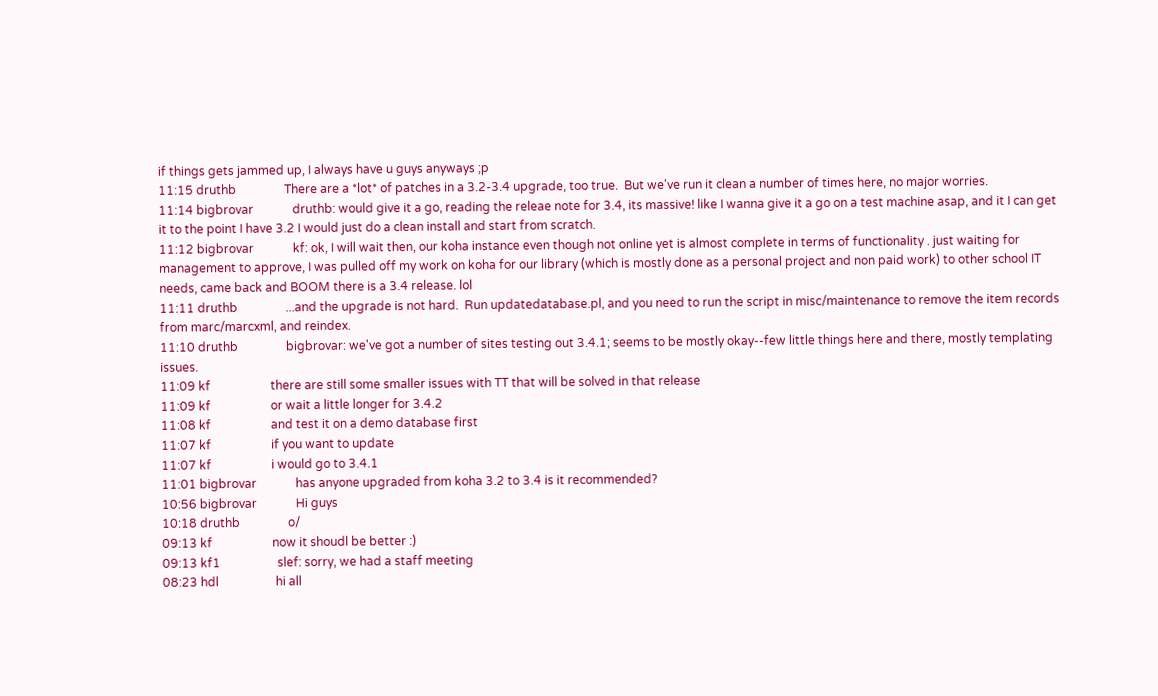if things gets jammed up, I always have u guys anyways ;p
11:15 druthb                There are a *lot* of patches in a 3.2-3.4 upgrade, too true.  But we've run it clean a number of times here, no major worries.
11:14 bigbrovar             druthb: would give it a go, reading the releae note for 3.4, its massive! like I wanna give it a go on a test machine asap, and it I can get it to the point I have 3.2 I would just do a clean install and start from scratch.
11:12 bigbrovar             kf: ok, I will wait then, our koha instance even though not online yet is almost complete in terms of functionality . just waiting for management to approve, I was pulled off my work on koha for our library (which is mostly done as a personal project and non paid work) to other school IT needs, came back and BOOM there is a 3.4 release. lol
11:11 druthb                ...and the upgrade is not hard.  Run updatedatabase.pl, and you need to run the script in misc/maintenance to remove the item records from marc/marcxml, and reindex.
11:10 druthb                bigbrovar: we've got a number of sites testing out 3.4.1; seems to be mostly okay--few little things here and there, mostly templating issues.
11:09 kf                    there are still some smaller issues with TT that will be solved in that release
11:09 kf                    or wait a little longer for 3.4.2
11:08 kf                    and test it on a demo database first
11:07 kf                    if you want to update
11:07 kf                    i would go to 3.4.1
11:01 bigbrovar             has anyone upgraded from koha 3.2 to 3.4 is it recommended?
10:56 bigbrovar             Hi guys
10:18 druthb                o/
09:13 kf                    now it shoudl be better :)
09:13 kf1                   slef: sorry, we had a staff meeting
08:23 hdl                   hi all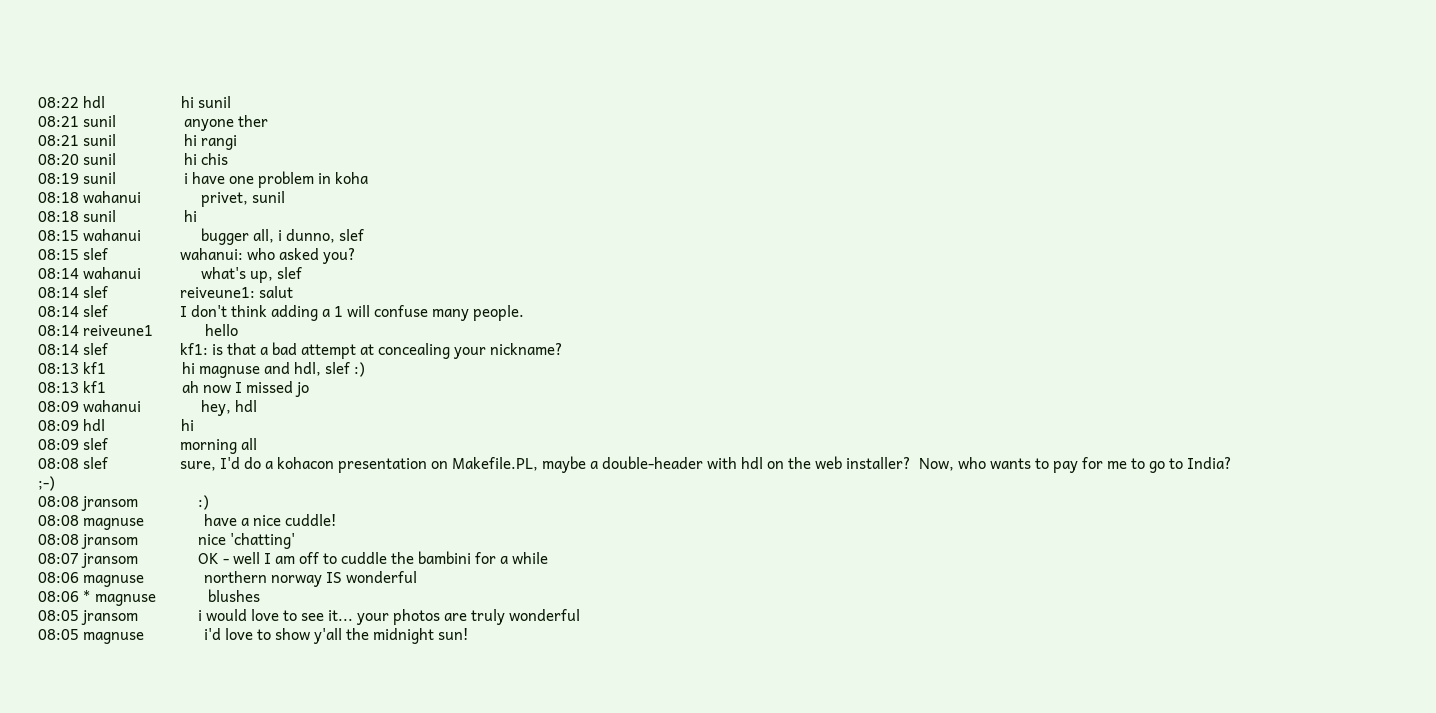08:22 hdl                   hi sunil
08:21 sunil                 anyone ther
08:21 sunil                 hi rangi
08:20 sunil                 hi chis
08:19 sunil                 i have one problem in koha
08:18 wahanui               privet, sunil
08:18 sunil                 hi
08:15 wahanui               bugger all, i dunno, slef
08:15 slef                  wahanui: who asked you?
08:14 wahanui               what's up, slef
08:14 slef                  reiveune1: salut
08:14 slef                  I don't think adding a 1 will confuse many people.
08:14 reiveune1             hello
08:14 slef                  kf1: is that a bad attempt at concealing your nickname?
08:13 kf1                   hi magnuse and hdl, slef :)
08:13 kf1                   ah now I missed jo
08:09 wahanui               hey, hdl
08:09 hdl                   hi
08:09 slef                  morning all
08:08 slef                  sure, I'd do a kohacon presentation on Makefile.PL, maybe a double-header with hdl on the web installer?  Now, who wants to pay for me to go to India? ;-)
08:08 jransom               :)
08:08 magnuse               have a nice cuddle!
08:08 jransom               nice 'chatting'
08:07 jransom               OK - well I am off to cuddle the bambini for a while
08:06 magnuse               northern norway IS wonderful
08:06 * magnuse             blushes
08:05 jransom               i would love to see it... your photos are truly wonderful
08:05 magnuse               i'd love to show y'all the midnight sun!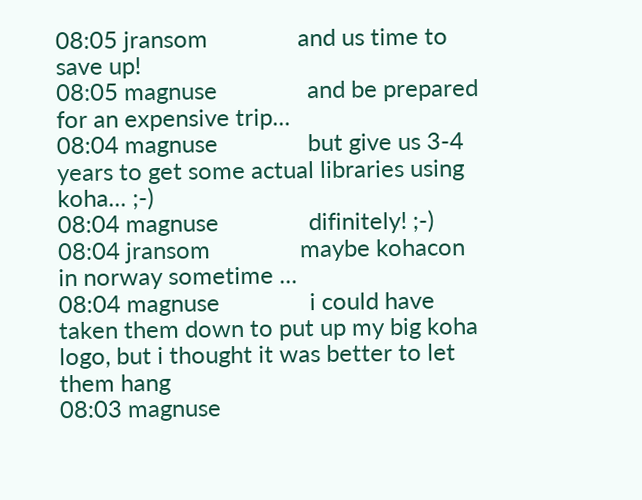08:05 jransom               and us time to save up!
08:05 magnuse               and be prepared for an expensive trip...
08:04 magnuse               but give us 3-4 years to get some actual libraries using koha... ;-)
08:04 magnuse               difinitely! ;-)
08:04 jransom               maybe kohacon in norway sometime ...
08:04 magnuse               i could have taken them down to put up my big koha logo, but i thought it was better to let them hang
08:03 magnuse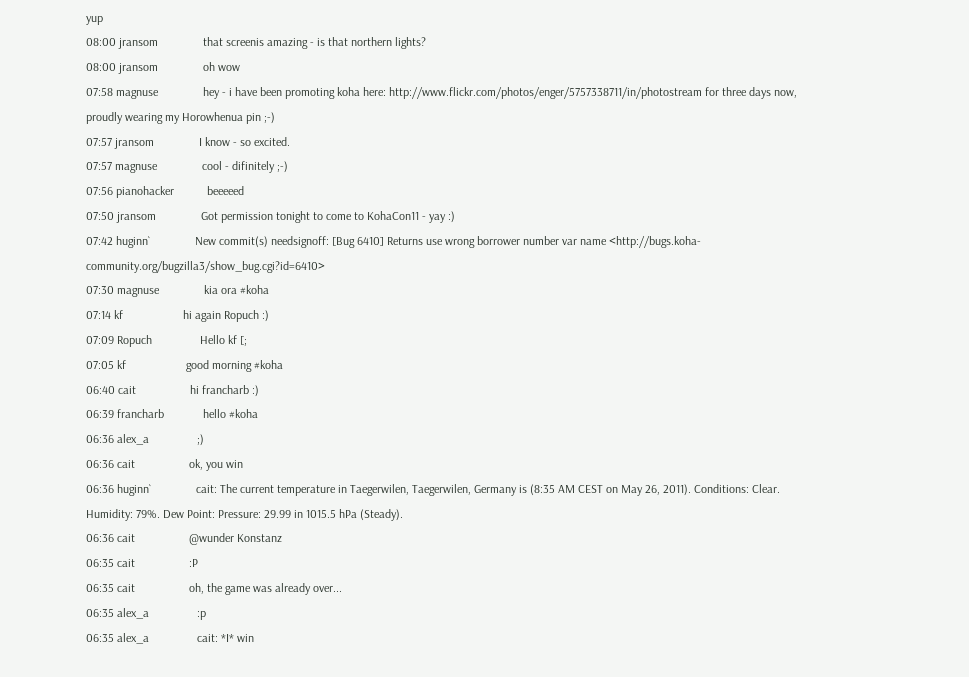yup
08:00 jransom               that screenis amazing - is that northern lights?
08:00 jransom               oh wow
07:58 magnuse               hey - i have been promoting koha here: http://www.flickr.com/photos/enger/5757338711/in/photostream for three days now, proudly wearing my Horowhenua pin ;-)
07:57 jransom               I know - so excited.
07:57 magnuse               cool - difinitely ;-)
07:56 pianohacker           beeeeed
07:50 jransom               Got permission tonight to come to KohaCon11 - yay :)
07:42 huginn`               New commit(s) needsignoff: [Bug 6410] Returns use wrong borrower number var name <http://bugs.koha-community.org/bugzilla3/show_bug.cgi?id=6410>
07:30 magnuse               kia ora #koha
07:14 kf                    hi again Ropuch :)
07:09 Ropuch                Hello kf [;
07:05 kf                    good morning #koha
06:40 cait                  hi francharb :)
06:39 francharb             hello #koha
06:36 alex_a                ;)
06:36 cait                  ok, you win
06:36 huginn`               cait: The current temperature in Taegerwilen, Taegerwilen, Germany is (8:35 AM CEST on May 26, 2011). Conditions: Clear. Humidity: 79%. Dew Point: Pressure: 29.99 in 1015.5 hPa (Steady).
06:36 cait                  @wunder Konstanz
06:35 cait                  :P
06:35 cait                  oh, the game was already over...
06:35 alex_a                :p
06:35 alex_a                cait: *I* win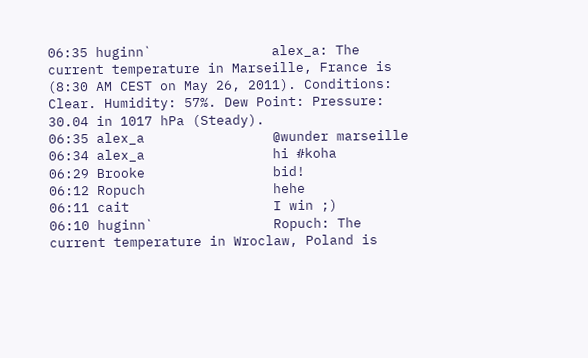06:35 huginn`               alex_a: The current temperature in Marseille, France is (8:30 AM CEST on May 26, 2011). Conditions: Clear. Humidity: 57%. Dew Point: Pressure: 30.04 in 1017 hPa (Steady).
06:35 alex_a                @wunder marseille
06:34 alex_a                hi #koha
06:29 Brooke                bid!
06:12 Ropuch                hehe
06:11 cait                  I win ;)
06:10 huginn`               Ropuch: The current temperature in Wroclaw, Poland is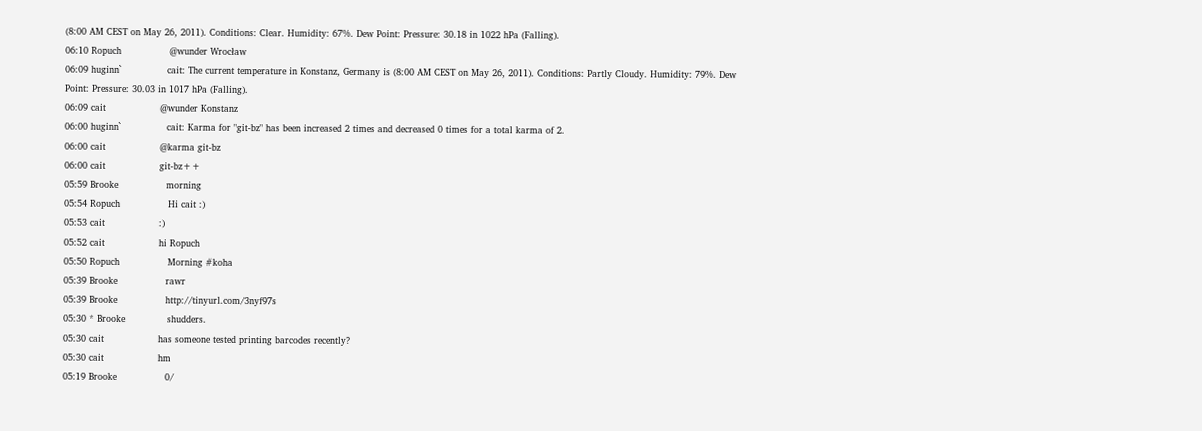(8:00 AM CEST on May 26, 2011). Conditions: Clear. Humidity: 67%. Dew Point: Pressure: 30.18 in 1022 hPa (Falling).
06:10 Ropuch                @wunder Wrocław
06:09 huginn`               cait: The current temperature in Konstanz, Germany is (8:00 AM CEST on May 26, 2011). Conditions: Partly Cloudy. Humidity: 79%. Dew Point: Pressure: 30.03 in 1017 hPa (Falling).
06:09 cait                  @wunder Konstanz
06:00 huginn`               cait: Karma for "git-bz" has been increased 2 times and decreased 0 times for a total karma of 2.
06:00 cait                  @karma git-bz
06:00 cait                  git-bz++
05:59 Brooke                morning
05:54 Ropuch                Hi cait :)
05:53 cait                  :)
05:52 cait                  hi Ropuch
05:50 Ropuch                Morning #koha
05:39 Brooke                rawr
05:39 Brooke                http://tinyurl.com/3nyf97s
05:30 * Brooke              shudders.
05:30 cait                  has someone tested printing barcodes recently?
05:30 cait                  hm
05:19 Brooke                0/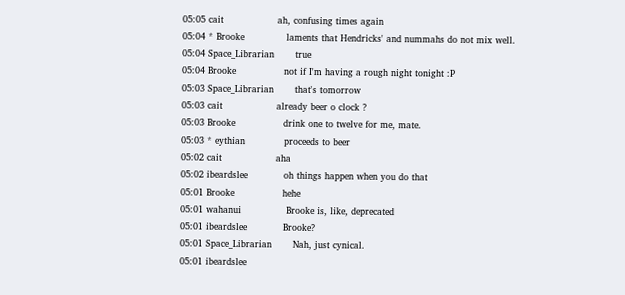05:05 cait                  ah, confusing times again
05:04 * Brooke              laments that Hendricks' and nummahs do not mix well.
05:04 Space_Librarian       true
05:04 Brooke                not if I'm having a rough night tonight :P
05:03 Space_Librarian       that's tomorrow
05:03 cait                  already beer o clock ?
05:03 Brooke                drink one to twelve for me, mate.
05:03 * eythian             proceeds to beer
05:02 cait                  aha
05:02 ibeardslee            oh things happen when you do that
05:01 Brooke                hehe
05:01 wahanui               Brooke is, like, deprecated
05:01 ibeardslee            Brooke?
05:01 Space_Librarian       Nah, just cynical.
05:01 ibeardslee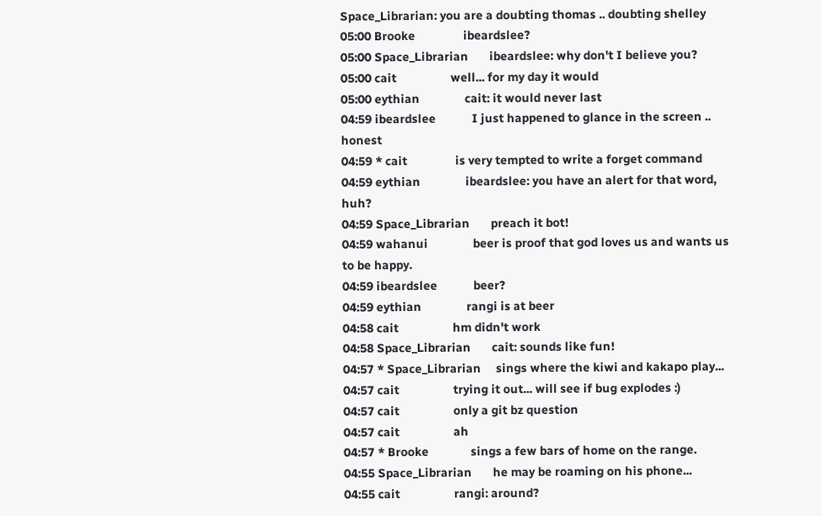Space_Librarian: you are a doubting thomas .. doubting shelley
05:00 Brooke                ibeardslee?
05:00 Space_Librarian       ibeardslee: why don't I believe you?
05:00 cait                  well... for my day it would
05:00 eythian               cait: it would never last
04:59 ibeardslee            I just happened to glance in the screen .. honest
04:59 * cait                is very tempted to write a forget command
04:59 eythian               ibeardslee: you have an alert for that word, huh?
04:59 Space_Librarian       preach it bot!
04:59 wahanui               beer is proof that god loves us and wants us to be happy.
04:59 ibeardslee            beer?
04:59 eythian               rangi is at beer
04:58 cait                  hm didn't work
04:58 Space_Librarian       cait: sounds like fun!
04:57 * Space_Librarian     sings where the kiwi and kakapo play...
04:57 cait                  trying it out... will see if bug explodes :)
04:57 cait                  only a git bz question
04:57 cait                  ah
04:57 * Brooke              sings a few bars of home on the range.
04:55 Space_Librarian       he may be roaming on his phone...
04:55 cait                  rangi: around?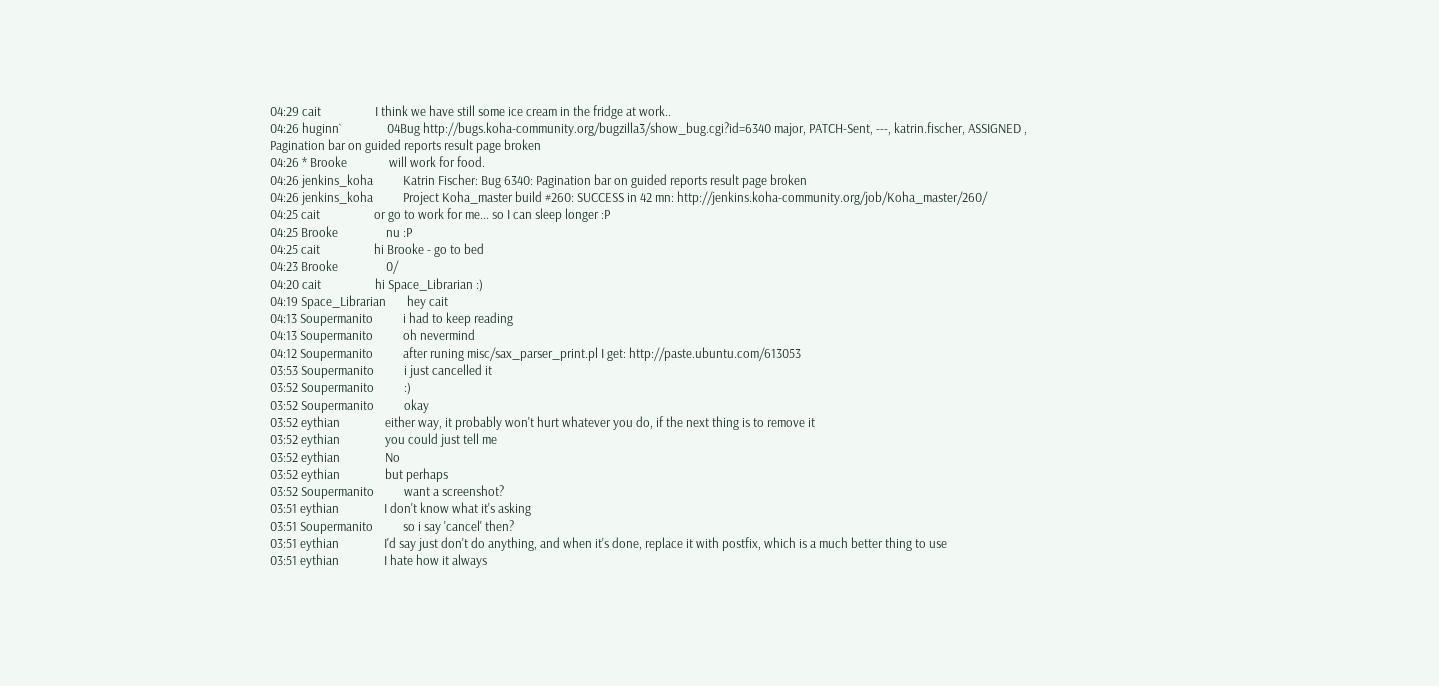04:29 cait                  I think we have still some ice cream in the fridge at work..
04:26 huginn`               04Bug http://bugs.koha-community.org/bugzilla3/show_bug.cgi?id=6340 major, PATCH-Sent, ---, katrin.fischer, ASSIGNED , Pagination bar on guided reports result page broken
04:26 * Brooke              will work for food.
04:26 jenkins_koha          Katrin Fischer: Bug 6340: Pagination bar on guided reports result page broken
04:26 jenkins_koha          Project Koha_master build #260: SUCCESS in 42 mn: http://jenkins.koha-community.org/job/Koha_master/260/
04:25 cait                  or go to work for me... so I can sleep longer :P
04:25 Brooke                nu :P
04:25 cait                  hi Brooke - go to bed
04:23 Brooke                0/
04:20 cait                  hi Space_Librarian :)
04:19 Space_Librarian       hey cait
04:13 Soupermanito          i had to keep reading
04:13 Soupermanito          oh nevermind
04:12 Soupermanito          after runing misc/sax_parser_print.pl I get: http://paste.ubuntu.com/613053
03:53 Soupermanito          i just cancelled it
03:52 Soupermanito          :)
03:52 Soupermanito          okay
03:52 eythian               either way, it probably won't hurt whatever you do, if the next thing is to remove it
03:52 eythian               you could just tell me
03:52 eythian               No
03:52 eythian               but perhaps
03:52 Soupermanito          want a screenshot?
03:51 eythian               I don't know what it's asking
03:51 Soupermanito          so i say 'cancel' then?
03:51 eythian               I'd say just don't do anything, and when it's done, replace it with postfix, which is a much better thing to use
03:51 eythian               I hate how it always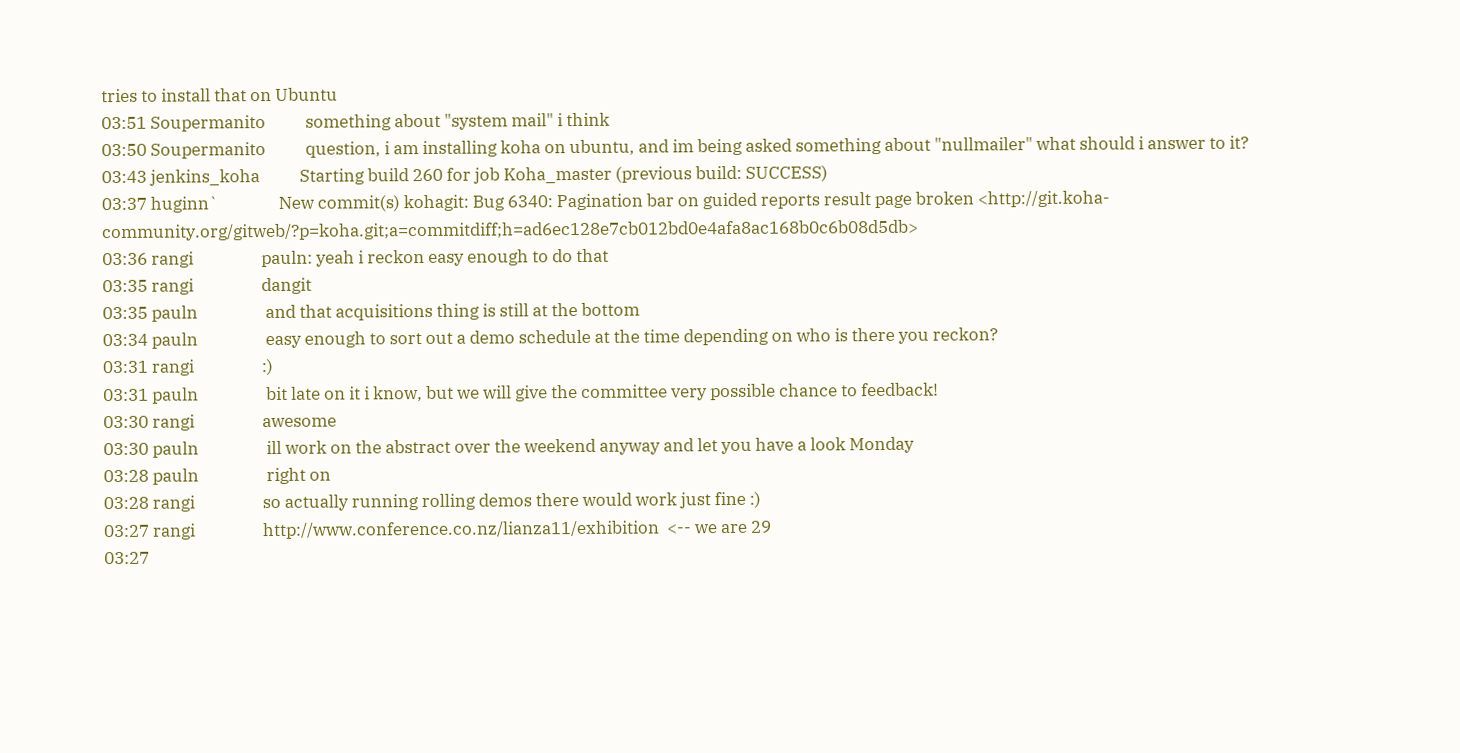tries to install that on Ubuntu
03:51 Soupermanito          something about "system mail" i think
03:50 Soupermanito          question, i am installing koha on ubuntu, and im being asked something about "nullmailer" what should i answer to it?
03:43 jenkins_koha          Starting build 260 for job Koha_master (previous build: SUCCESS)
03:37 huginn`               New commit(s) kohagit: Bug 6340: Pagination bar on guided reports result page broken <http://git.koha-community.org/gitweb/?p=koha.git;a=commitdiff;h=ad6ec128e7cb012bd0e4afa8ac168b0c6b08d5db>
03:36 rangi                 pauln: yeah i reckon easy enough to do that
03:35 rangi                 dangit
03:35 pauln                 and that acquisitions thing is still at the bottom
03:34 pauln                 easy enough to sort out a demo schedule at the time depending on who is there you reckon?
03:31 rangi                 :)
03:31 pauln                 bit late on it i know, but we will give the committee very possible chance to feedback!
03:30 rangi                 awesome
03:30 pauln                 ill work on the abstract over the weekend anyway and let you have a look Monday
03:28 pauln                 right on
03:28 rangi                 so actually running rolling demos there would work just fine :)
03:27 rangi                 http://www.conference.co.nz/lianza11/exhibition  <-- we are 29
03:27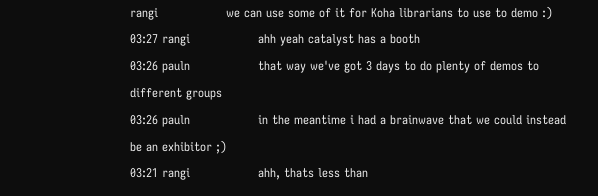rangi                 we can use some of it for Koha librarians to use to demo :)
03:27 rangi                 ahh yeah catalyst has a booth
03:26 pauln                 that way we've got 3 days to do plenty of demos to different groups
03:26 pauln                 in the meantime i had a brainwave that we could instead be an exhibitor ;)
03:21 rangi                 ahh, thats less than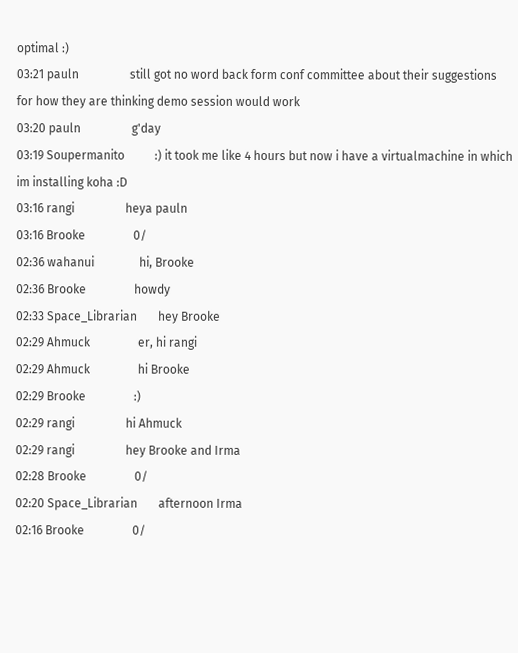optimal :)
03:21 pauln                 still got no word back form conf committee about their suggestions for how they are thinking demo session would work
03:20 pauln                 g'day
03:19 Soupermanito          :) it took me like 4 hours but now i have a virtualmachine in which im installing koha :D
03:16 rangi                 heya pauln
03:16 Brooke                0/
02:36 wahanui               hi, Brooke
02:36 Brooke                howdy
02:33 Space_Librarian       hey Brooke
02:29 Ahmuck                er, hi rangi
02:29 Ahmuck                hi Brooke
02:29 Brooke                :)
02:29 rangi                 hi Ahmuck
02:29 rangi                 hey Brooke and Irma
02:28 Brooke                0/
02:20 Space_Librarian       afternoon Irma
02:16 Brooke                0/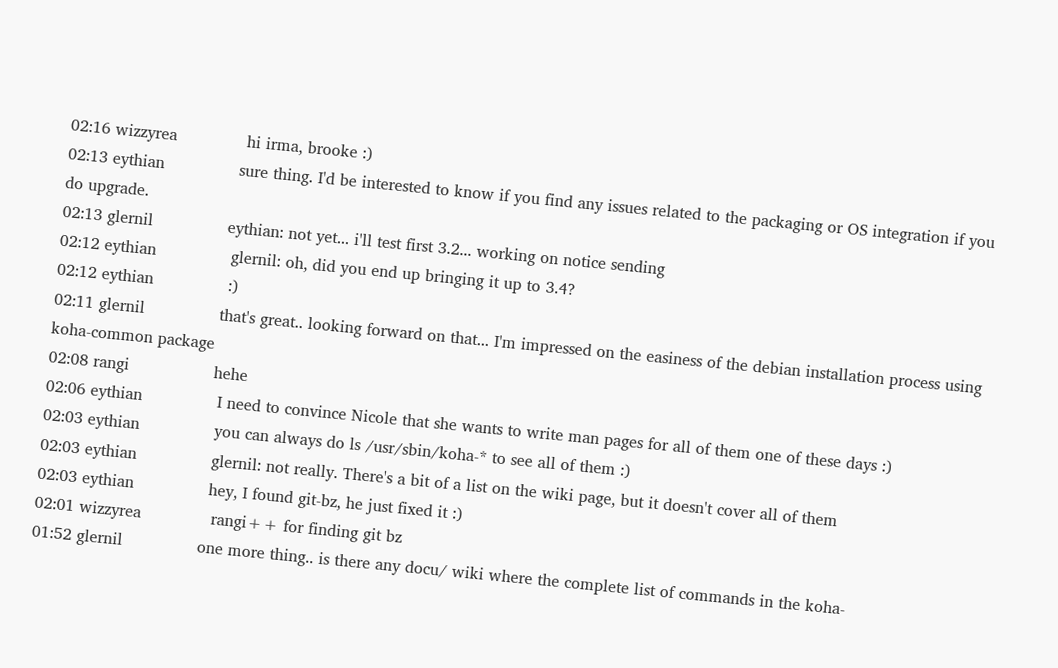02:16 wizzyrea              hi irma, brooke :)
02:13 eythian               sure thing. I'd be interested to know if you find any issues related to the packaging or OS integration if you do upgrade.
02:13 glernil               eythian: not yet... i'll test first 3.2... working on notice sending
02:12 eythian               glernil: oh, did you end up bringing it up to 3.4?
02:12 eythian               :)
02:11 glernil               that's great.. looking forward on that... I'm impressed on the easiness of the debian installation process using koha-common package
02:08 rangi                 hehe
02:06 eythian               I need to convince Nicole that she wants to write man pages for all of them one of these days :)
02:03 eythian               you can always do ls /usr/sbin/koha-* to see all of them :)
02:03 eythian               glernil: not really. There's a bit of a list on the wiki page, but it doesn't cover all of them
02:03 eythian               hey, I found git-bz, he just fixed it :)
02:01 wizzyrea              rangi++ for finding git bz
01:52 glernil               one more thing.. is there any docu/ wiki where the complete list of commands in the koha-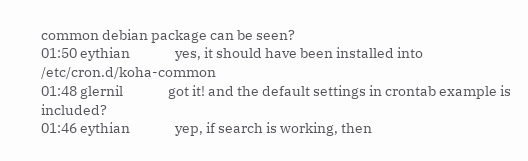common debian package can be seen?
01:50 eythian               yes, it should have been installed into /etc/cron.d/koha-common
01:48 glernil               got it! and the default settings in crontab example is included?
01:46 eythian               yep, if search is working, then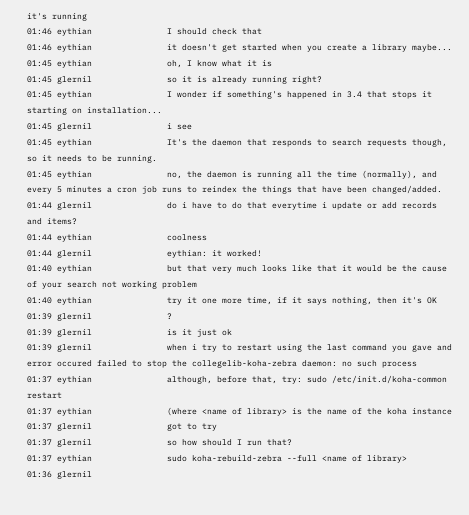it's running
01:46 eythian               I should check that
01:46 eythian               it doesn't get started when you create a library maybe...
01:45 eythian               oh, I know what it is
01:45 glernil               so it is already running right?
01:45 eythian               I wonder if something's happened in 3.4 that stops it starting on installation...
01:45 glernil               i see
01:45 eythian               It's the daemon that responds to search requests though, so it needs to be running.
01:45 eythian               no, the daemon is running all the time (normally), and every 5 minutes a cron job runs to reindex the things that have been changed/added.
01:44 glernil               do i have to do that everytime i update or add records and items?
01:44 eythian               coolness
01:44 glernil               eythian: it worked!
01:40 eythian               but that very much looks like that it would be the cause of your search not working problem
01:40 eythian               try it one more time, if it says nothing, then it's OK
01:39 glernil               ?
01:39 glernil               is it just ok
01:39 glernil               when i try to restart using the last command you gave and error occured failed to stop the collegelib-koha-zebra daemon: no such process
01:37 eythian               although, before that, try: sudo /etc/init.d/koha-common restart
01:37 eythian               (where <name of library> is the name of the koha instance
01:37 glernil               got to try
01:37 glernil               so how should I run that?
01:37 eythian               sudo koha-rebuild-zebra --full <name of library>
01:36 glernil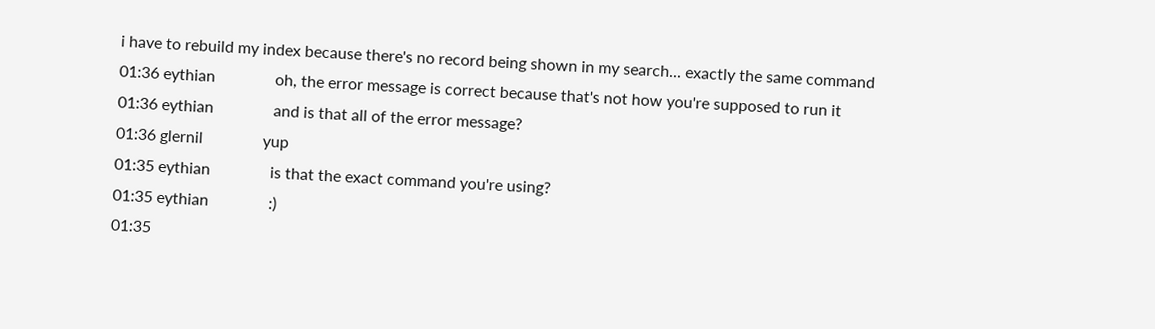i have to rebuild my index because there's no record being shown in my search... exactly the same command
01:36 eythian               oh, the error message is correct because that's not how you're supposed to run it
01:36 eythian               and is that all of the error message?
01:36 glernil               yup
01:35 eythian               is that the exact command you're using?
01:35 eythian               :)
01:35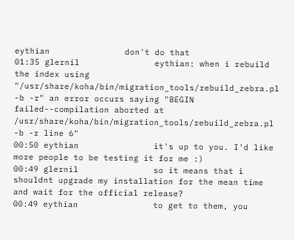eythian               don't do that
01:35 glernil               eythian: when i rebuild the index using "/usr/share/koha/bin/migration_tools/rebuild_zebra.pl -b -r" an error occurs saying "BEGIN failed--compilation aborted at /usr/share/koha/bin/migration_tools/rebuild_zebra.pl -b -r line 6"
00:50 eythian               it's up to you. I'd like more people to be testing it for me :)
00:49 glernil               so it means that i shouldnt upgrade my installation for the mean time and wait for the official release?
00:49 eythian               to get to them, you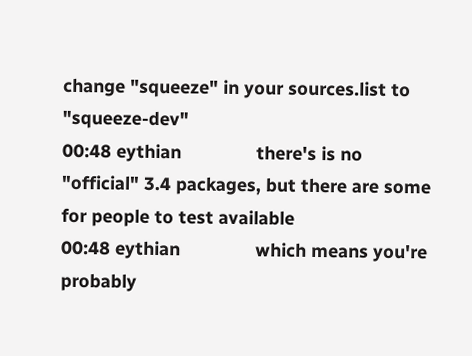change "squeeze" in your sources.list to "squeeze-dev"
00:48 eythian               there's is no "official" 3.4 packages, but there are some for people to test available
00:48 eythian               which means you're probably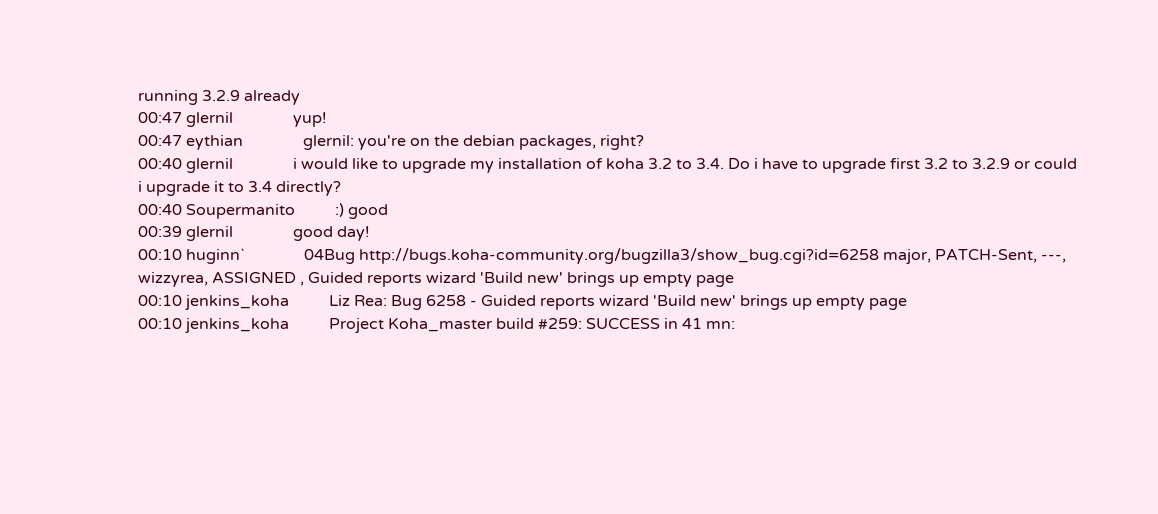running 3.2.9 already
00:47 glernil               yup!
00:47 eythian               glernil: you're on the debian packages, right?
00:40 glernil               i would like to upgrade my installation of koha 3.2 to 3.4. Do i have to upgrade first 3.2 to 3.2.9 or could i upgrade it to 3.4 directly?
00:40 Soupermanito          :) good
00:39 glernil               good day!
00:10 huginn`               04Bug http://bugs.koha-community.org/bugzilla3/show_bug.cgi?id=6258 major, PATCH-Sent, ---, wizzyrea, ASSIGNED , Guided reports wizard 'Build new' brings up empty page
00:10 jenkins_koha          Liz Rea: Bug 6258 - Guided reports wizard 'Build new' brings up empty page
00:10 jenkins_koha          Project Koha_master build #259: SUCCESS in 41 mn: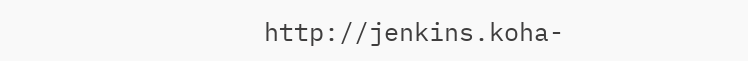http://jenkins.koha-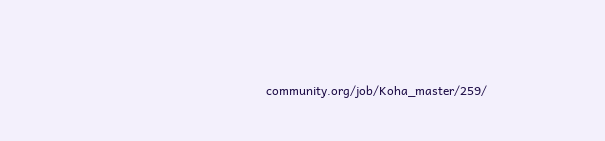community.org/job/Koha_master/259/